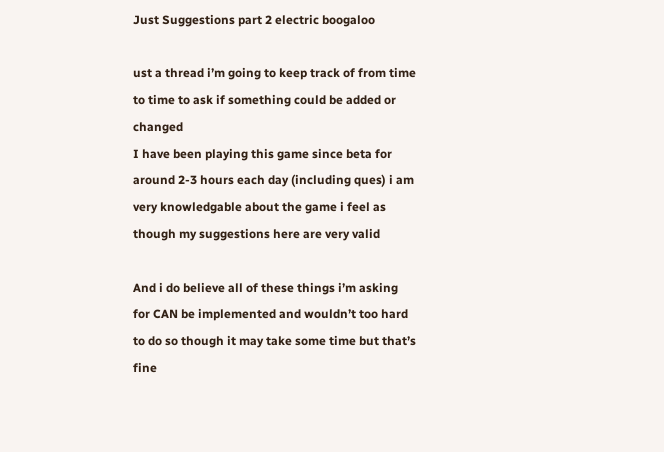Just Suggestions part 2 electric boogaloo

ust a thread i’m going to keep track of from time to time to ask if something could be added or changed
I have been playing this game since beta for around 2-3 hours each day (including ques) i am very knowledgable about the game i feel as though my suggestions here are very valid

And i do believe all of these things i’m asking for CAN be implemented and wouldn’t too hard to do so though it may take some time but that’s fine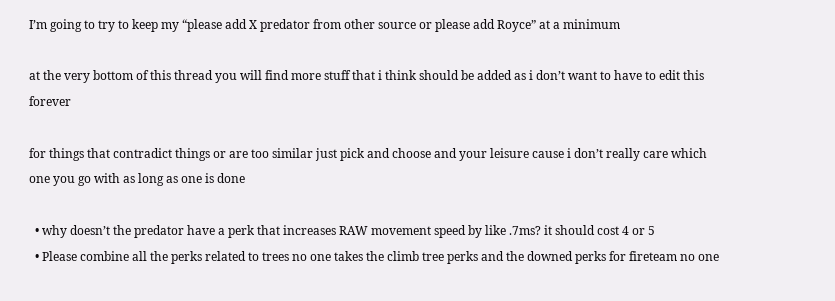I’m going to try to keep my “please add X predator from other source or please add Royce” at a minimum

at the very bottom of this thread you will find more stuff that i think should be added as i don’t want to have to edit this forever

for things that contradict things or are too similar just pick and choose and your leisure cause i don’t really care which one you go with as long as one is done

  • why doesn’t the predator have a perk that increases RAW movement speed by like .7ms? it should cost 4 or 5
  • Please combine all the perks related to trees no one takes the climb tree perks and the downed perks for fireteam no one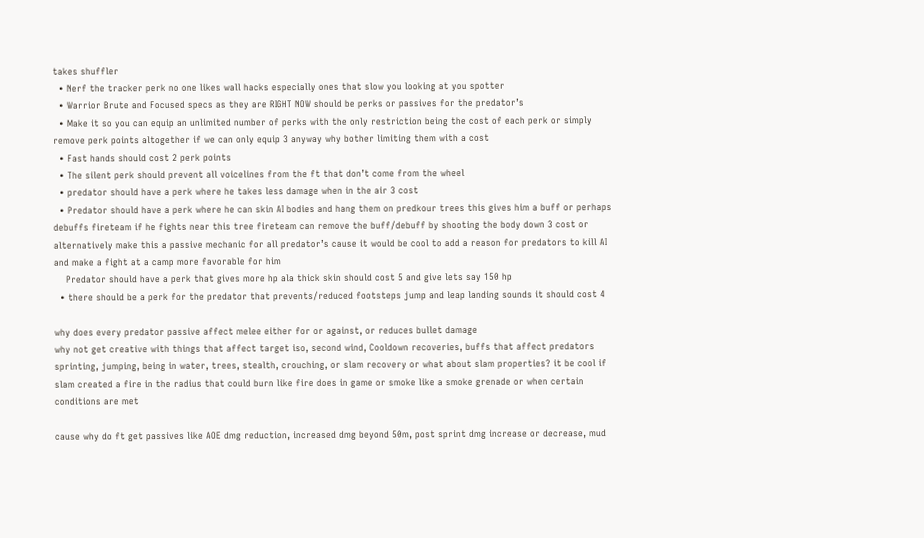takes shuffler
  • Nerf the tracker perk no one likes wall hacks especially ones that slow you looking at you spotter
  • Warrior Brute and Focused specs as they are RIGHT NOW should be perks or passives for the predator’s
  • Make it so you can equip an unlimited number of perks with the only restriction being the cost of each perk or simply remove perk points altogether if we can only equip 3 anyway why bother limiting them with a cost
  • Fast hands should cost 2 perk points
  • The silent perk should prevent all voicelines from the ft that don’t come from the wheel
  • predator should have a perk where he takes less damage when in the air 3 cost
  • Predator should have a perk where he can skin AI bodies and hang them on predkour trees this gives him a buff or perhaps debuffs fireteam if he fights near this tree fireteam can remove the buff/debuff by shooting the body down 3 cost or alternatively make this a passive mechanic for all predator’s cause it would be cool to add a reason for predators to kill AI and make a fight at a camp more favorable for him
    Predator should have a perk that gives more hp ala thick skin should cost 5 and give lets say 150 hp
  • there should be a perk for the predator that prevents/reduced footsteps jump and leap landing sounds it should cost 4

why does every predator passive affect melee either for or against, or reduces bullet damage
why not get creative with things that affect target iso, second wind, Cooldown recoveries, buffs that affect predators sprinting, jumping, being in water, trees, stealth, crouching, or slam recovery or what about slam properties? it be cool if slam created a fire in the radius that could burn like fire does in game or smoke like a smoke grenade or when certain conditions are met

cause why do ft get passives like AOE dmg reduction, increased dmg beyond 50m, post sprint dmg increase or decrease, mud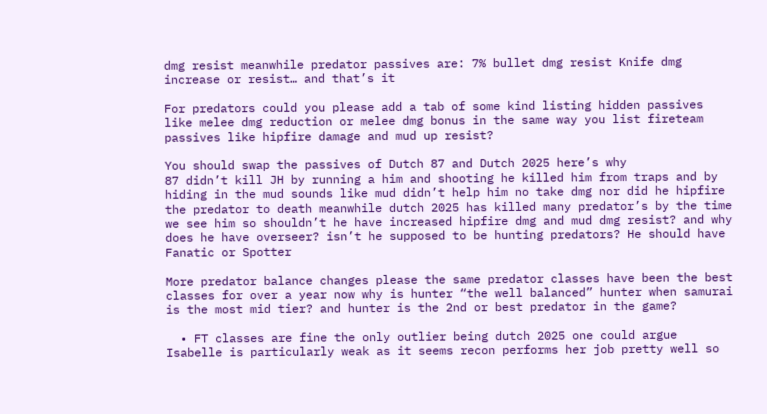dmg resist meanwhile predator passives are: 7% bullet dmg resist Knife dmg increase or resist… and that’s it

For predators could you please add a tab of some kind listing hidden passives like melee dmg reduction or melee dmg bonus in the same way you list fireteam passives like hipfire damage and mud up resist?

You should swap the passives of Dutch 87 and Dutch 2025 here’s why
87 didn’t kill JH by running a him and shooting he killed him from traps and by hiding in the mud sounds like mud didn’t help him no take dmg nor did he hipfire the predator to death meanwhile dutch 2025 has killed many predator’s by the time we see him so shouldn’t he have increased hipfire dmg and mud dmg resist? and why does he have overseer? isn’t he supposed to be hunting predators? He should have Fanatic or Spotter

More predator balance changes please the same predator classes have been the best classes for over a year now why is hunter “the well balanced” hunter when samurai is the most mid tier? and hunter is the 2nd or best predator in the game?

  • FT classes are fine the only outlier being dutch 2025 one could argue Isabelle is particularly weak as it seems recon performs her job pretty well so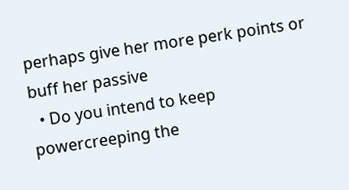perhaps give her more perk points or buff her passive
  • Do you intend to keep powercreeping the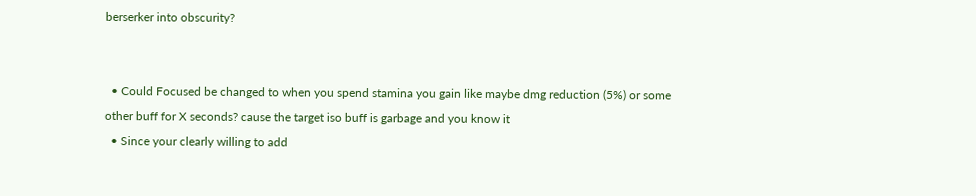berserker into obscurity?


  • Could Focused be changed to when you spend stamina you gain like maybe dmg reduction (5%) or some other buff for X seconds? cause the target iso buff is garbage and you know it
  • Since your clearly willing to add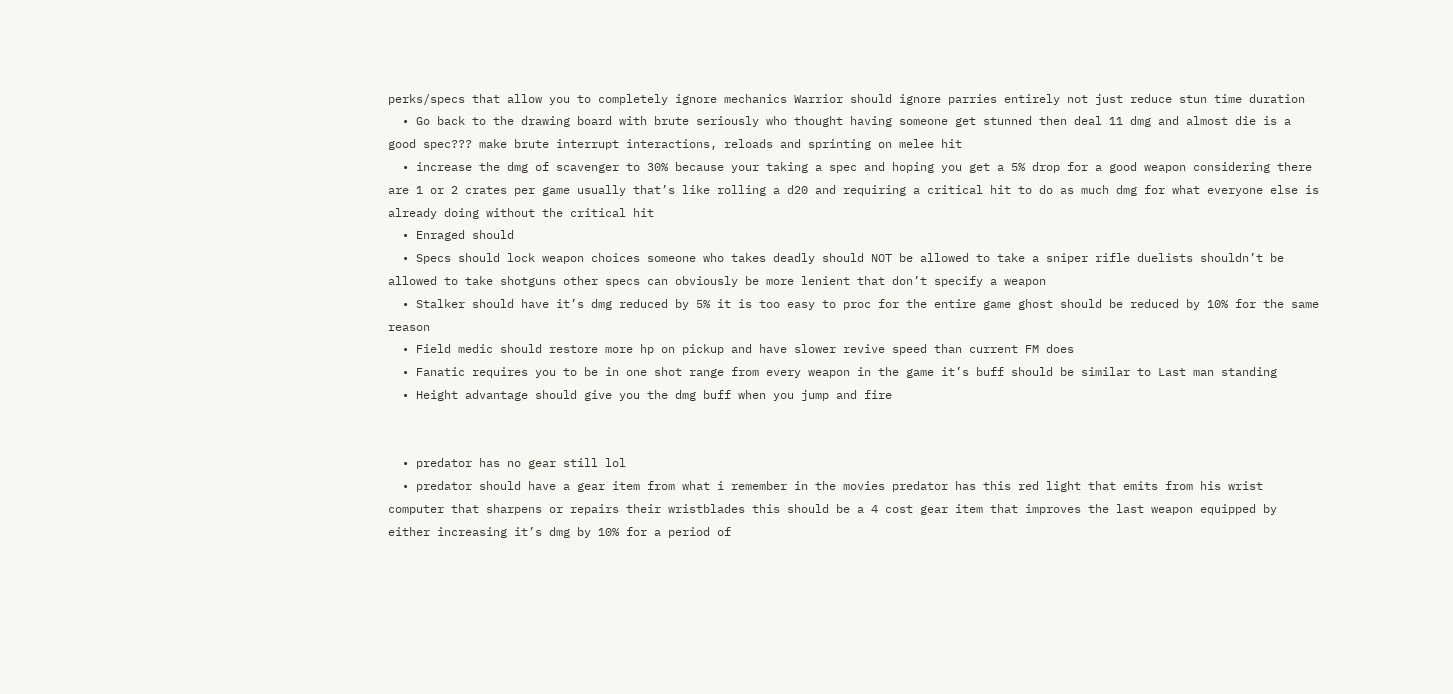perks/specs that allow you to completely ignore mechanics Warrior should ignore parries entirely not just reduce stun time duration
  • Go back to the drawing board with brute seriously who thought having someone get stunned then deal 11 dmg and almost die is a good spec??? make brute interrupt interactions, reloads and sprinting on melee hit
  • increase the dmg of scavenger to 30% because your taking a spec and hoping you get a 5% drop for a good weapon considering there are 1 or 2 crates per game usually that’s like rolling a d20 and requiring a critical hit to do as much dmg for what everyone else is already doing without the critical hit
  • Enraged should
  • Specs should lock weapon choices someone who takes deadly should NOT be allowed to take a sniper rifle duelists shouldn’t be allowed to take shotguns other specs can obviously be more lenient that don’t specify a weapon
  • Stalker should have it’s dmg reduced by 5% it is too easy to proc for the entire game ghost should be reduced by 10% for the same reason
  • Field medic should restore more hp on pickup and have slower revive speed than current FM does
  • Fanatic requires you to be in one shot range from every weapon in the game it’s buff should be similar to Last man standing
  • Height advantage should give you the dmg buff when you jump and fire


  • predator has no gear still lol
  • predator should have a gear item from what i remember in the movies predator has this red light that emits from his wrist computer that sharpens or repairs their wristblades this should be a 4 cost gear item that improves the last weapon equipped by either increasing it’s dmg by 10% for a period of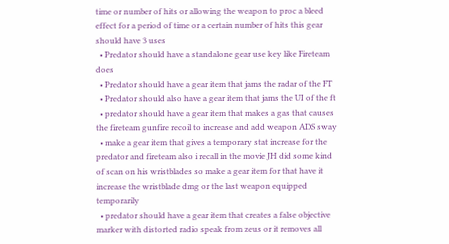time or number of hits or allowing the weapon to proc a bleed effect for a period of time or a certain number of hits this gear should have 3 uses
  • Predator should have a standalone gear use key like Fireteam does
  • Predator should have a gear item that jams the radar of the FT
  • Predator should also have a gear item that jams the UI of the ft
  • predator should have a gear item that makes a gas that causes the fireteam gunfire recoil to increase and add weapon ADS sway
  • make a gear item that gives a temporary stat increase for the predator and fireteam also i recall in the movie JH did some kind of scan on his wristblades so make a gear item for that have it increase the wristblade dmg or the last weapon equipped temporarily
  • predator should have a gear item that creates a false objective marker with distorted radio speak from zeus or it removes all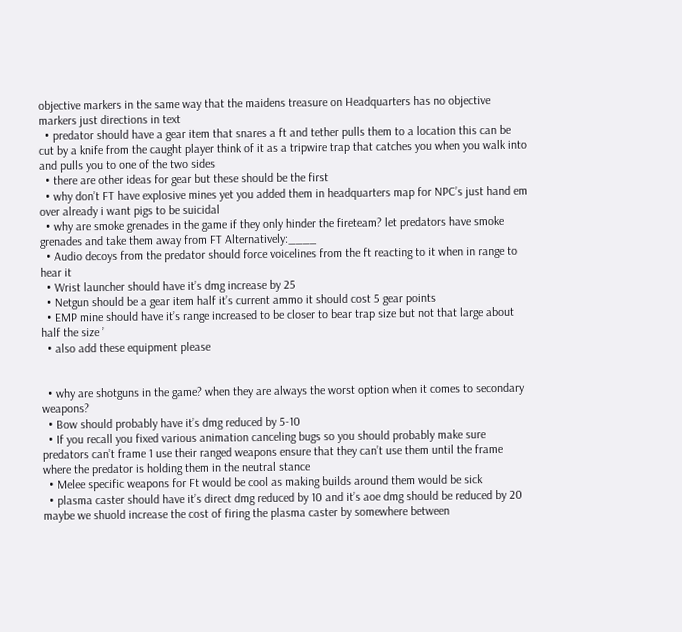objective markers in the same way that the maidens treasure on Headquarters has no objective markers just directions in text
  • predator should have a gear item that snares a ft and tether pulls them to a location this can be cut by a knife from the caught player think of it as a tripwire trap that catches you when you walk into and pulls you to one of the two sides
  • there are other ideas for gear but these should be the first
  • why don’t FT have explosive mines yet you added them in headquarters map for NPC’s just hand em over already i want pigs to be suicidal
  • why are smoke grenades in the game if they only hinder the fireteam? let predators have smoke grenades and take them away from FT Alternatively:____
  • Audio decoys from the predator should force voicelines from the ft reacting to it when in range to hear it
  • Wrist launcher should have it’s dmg increase by 25
  • Netgun should be a gear item half it’s current ammo it should cost 5 gear points
  • EMP mine should have it’s range increased to be closer to bear trap size but not that large about half the size ’
  • also add these equipment please


  • why are shotguns in the game? when they are always the worst option when it comes to secondary weapons?
  • Bow should probably have it’s dmg reduced by 5-10
  • If you recall you fixed various animation canceling bugs so you should probably make sure predators can’t frame 1 use their ranged weapons ensure that they can’t use them until the frame where the predator is holding them in the neutral stance
  • Melee specific weapons for Ft would be cool as making builds around them would be sick
  • plasma caster should have it’s direct dmg reduced by 10 and it’s aoe dmg should be reduced by 20 maybe we shuold increase the cost of firing the plasma caster by somewhere between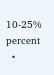10-25% percent
  •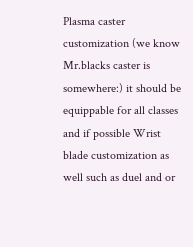Plasma caster customization (we know Mr.blacks caster is somewhere:) it should be equippable for all classes and if possible Wrist blade customization as well such as duel and or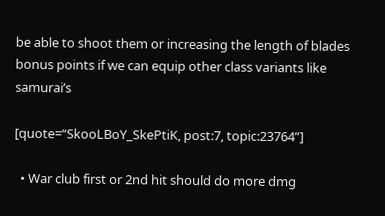be able to shoot them or increasing the length of blades bonus points if we can equip other class variants like samurai’s

[quote=“SkooLBoY_SkePtiK, post:7, topic:23764”]

  • War club first or 2nd hit should do more dmg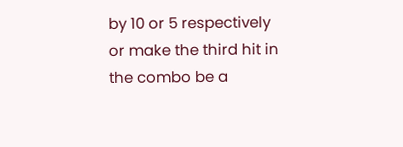by 10 or 5 respectively or make the third hit in the combo be a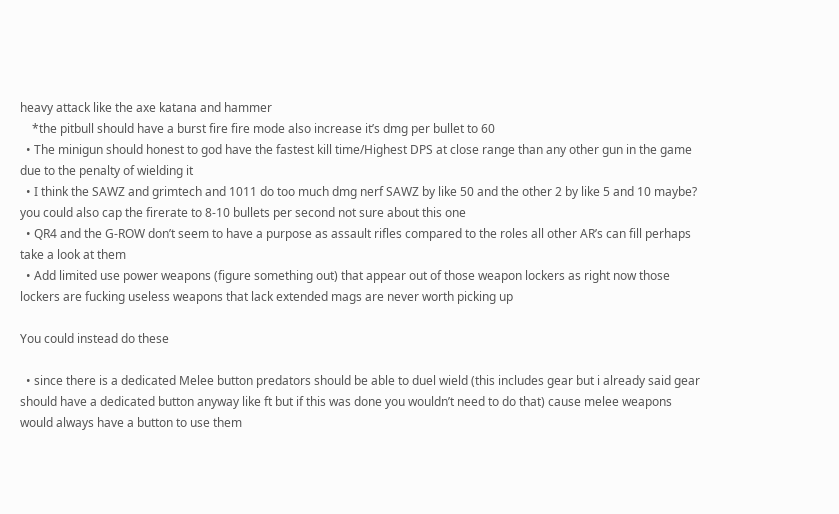heavy attack like the axe katana and hammer
    *the pitbull should have a burst fire fire mode also increase it’s dmg per bullet to 60
  • The minigun should honest to god have the fastest kill time/Highest DPS at close range than any other gun in the game due to the penalty of wielding it
  • I think the SAWZ and grimtech and 1011 do too much dmg nerf SAWZ by like 50 and the other 2 by like 5 and 10 maybe? you could also cap the firerate to 8-10 bullets per second not sure about this one
  • QR4 and the G-ROW don’t seem to have a purpose as assault rifles compared to the roles all other AR’s can fill perhaps take a look at them
  • Add limited use power weapons (figure something out) that appear out of those weapon lockers as right now those lockers are fucking useless weapons that lack extended mags are never worth picking up

You could instead do these

  • since there is a dedicated Melee button predators should be able to duel wield (this includes gear but i already said gear should have a dedicated button anyway like ft but if this was done you wouldn’t need to do that) cause melee weapons would always have a button to use them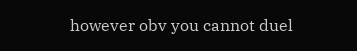however obv you cannot duel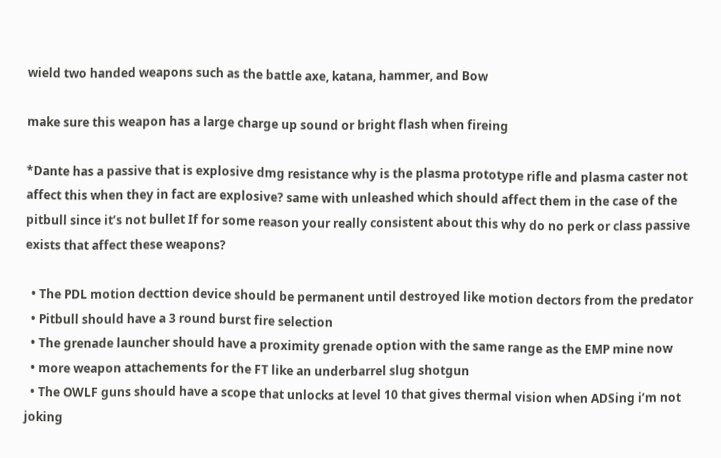wield two handed weapons such as the battle axe, katana, hammer, and Bow

make sure this weapon has a large charge up sound or bright flash when fireing

*Dante has a passive that is explosive dmg resistance why is the plasma prototype rifle and plasma caster not affect this when they in fact are explosive? same with unleashed which should affect them in the case of the pitbull since it’s not bullet If for some reason your really consistent about this why do no perk or class passive exists that affect these weapons?

  • The PDL motion decttion device should be permanent until destroyed like motion dectors from the predator
  • Pitbull should have a 3 round burst fire selection
  • The grenade launcher should have a proximity grenade option with the same range as the EMP mine now
  • more weapon attachements for the FT like an underbarrel slug shotgun
  • The OWLF guns should have a scope that unlocks at level 10 that gives thermal vision when ADSing i’m not joking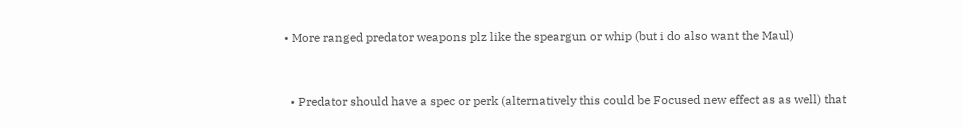• More ranged predator weapons plz like the speargun or whip (but i do also want the Maul)


  • Predator should have a spec or perk (alternatively this could be Focused new effect as as well) that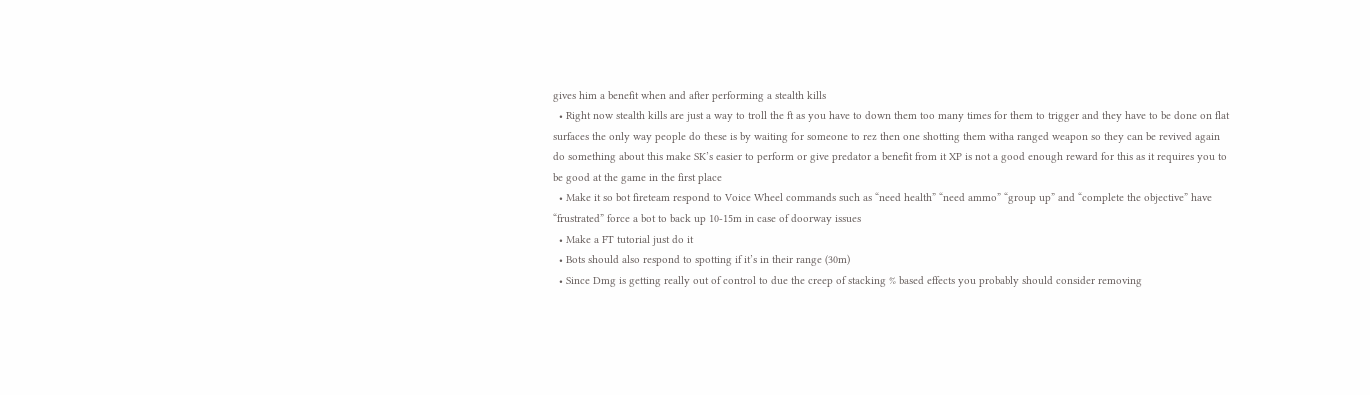gives him a benefit when and after performing a stealth kills
  • Right now stealth kills are just a way to troll the ft as you have to down them too many times for them to trigger and they have to be done on flat surfaces the only way people do these is by waiting for someone to rez then one shotting them witha ranged weapon so they can be revived again do something about this make SK’s easier to perform or give predator a benefit from it XP is not a good enough reward for this as it requires you to be good at the game in the first place
  • Make it so bot fireteam respond to Voice Wheel commands such as “need health” “need ammo” “group up” and “complete the objective” have “frustrated” force a bot to back up 10-15m in case of doorway issues
  • Make a FT tutorial just do it
  • Bots should also respond to spotting if it’s in their range (30m)
  • Since Dmg is getting really out of control to due the creep of stacking % based effects you probably should consider removing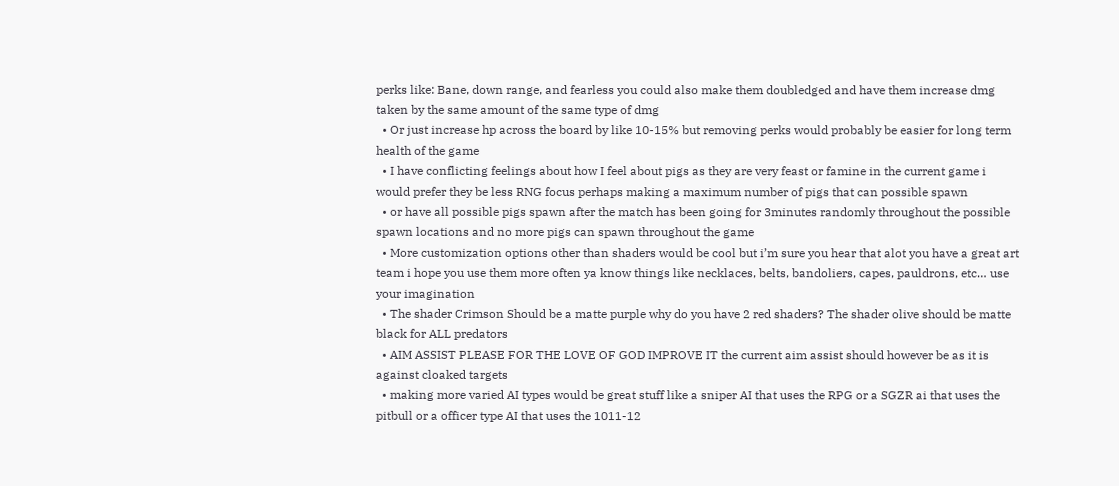perks like: Bane, down range, and fearless you could also make them doubledged and have them increase dmg taken by the same amount of the same type of dmg
  • Or just increase hp across the board by like 10-15% but removing perks would probably be easier for long term health of the game
  • I have conflicting feelings about how I feel about pigs as they are very feast or famine in the current game i would prefer they be less RNG focus perhaps making a maximum number of pigs that can possible spawn
  • or have all possible pigs spawn after the match has been going for 3minutes randomly throughout the possible spawn locations and no more pigs can spawn throughout the game
  • More customization options other than shaders would be cool but i’m sure you hear that alot you have a great art team i hope you use them more often ya know things like necklaces, belts, bandoliers, capes, pauldrons, etc… use your imagination
  • The shader Crimson Should be a matte purple why do you have 2 red shaders? The shader olive should be matte black for ALL predators
  • AIM ASSIST PLEASE FOR THE LOVE OF GOD IMPROVE IT the current aim assist should however be as it is against cloaked targets
  • making more varied AI types would be great stuff like a sniper AI that uses the RPG or a SGZR ai that uses the pitbull or a officer type AI that uses the 1011-12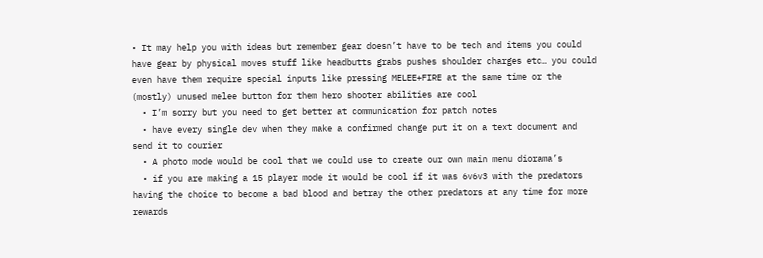• It may help you with ideas but remember gear doesn’t have to be tech and items you could have gear by physical moves stuff like headbutts grabs pushes shoulder charges etc… you could even have them require special inputs like pressing MELEE+FIRE at the same time or the (mostly) unused melee button for them hero shooter abilities are cool
  • I’m sorry but you need to get better at communication for patch notes
  • have every single dev when they make a confirmed change put it on a text document and send it to courier
  • A photo mode would be cool that we could use to create our own main menu diorama’s
  • if you are making a 15 player mode it would be cool if it was 6v6v3 with the predators having the choice to become a bad blood and betray the other predators at any time for more rewards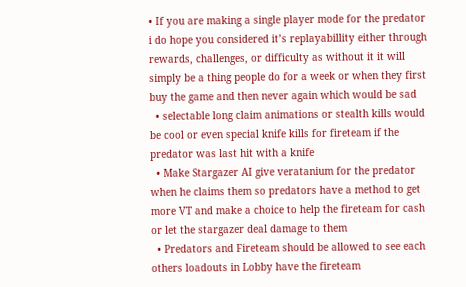• If you are making a single player mode for the predator i do hope you considered it’s replayabillity either through rewards, challenges, or difficulty as without it it will simply be a thing people do for a week or when they first buy the game and then never again which would be sad
  • selectable long claim animations or stealth kills would be cool or even special knife kills for fireteam if the predator was last hit with a knife
  • Make Stargazer AI give veratanium for the predator when he claims them so predators have a method to get more VT and make a choice to help the fireteam for cash or let the stargazer deal damage to them
  • Predators and Fireteam should be allowed to see each others loadouts in Lobby have the fireteam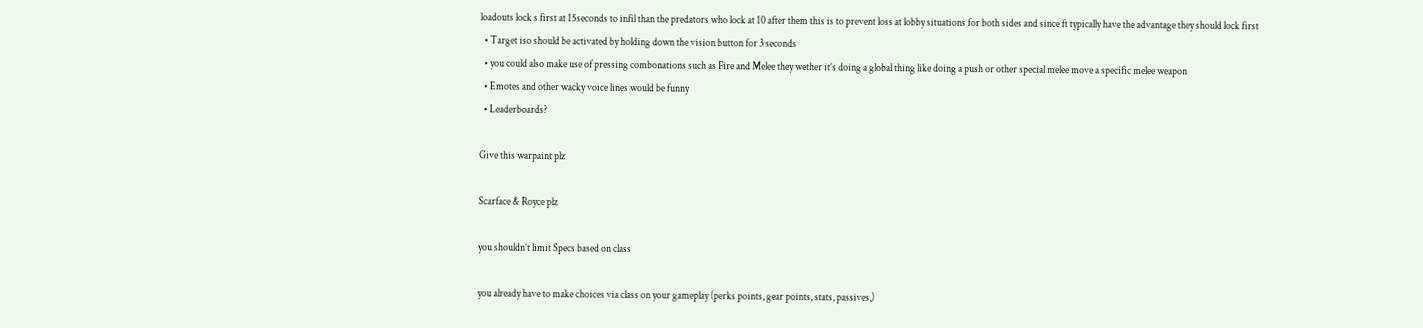loadouts lock s first at 15seconds to infil than the predators who lock at 10 after them this is to prevent loss at lobby situations for both sides and since ft typically have the advantage they should lock first
  • Target iso should be activated by holding down the vision button for 3 seconds
  • you could also make use of pressing combonations such as Fire and Melee they wether it’s doing a global thing like doing a push or other special melee move a specific melee weapon
  • Emotes and other wacky voice lines would be funny
  • Leaderboards?

Give this warpaint plz

Scarface & Royce plz

you shouldn’t limit Specs based on class

you already have to make choices via class on your gameplay (perks points, gear points, stats, passives,)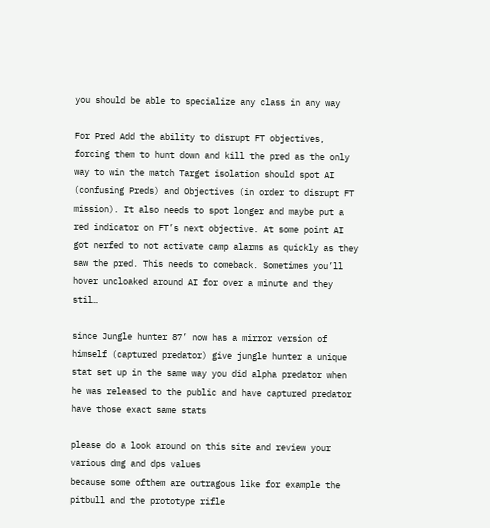you should be able to specialize any class in any way

For Pred Add the ability to disrupt FT objectives, forcing them to hunt down and kill the pred as the only way to win the match Target isolation should spot AI (confusing Preds) and Objectives (in order to disrupt FT mission). It also needs to spot longer and maybe put a red indicator on FT’s next objective. At some point AI got nerfed to not activate camp alarms as quickly as they saw the pred. This needs to comeback. Sometimes you’ll hover uncloaked around AI for over a minute and they stil…

since Jungle hunter 87’ now has a mirror version of himself (captured predator) give jungle hunter a unique stat set up in the same way you did alpha predator when he was released to the public and have captured predator have those exact same stats

please do a look around on this site and review your various dmg and dps values
because some ofthem are outragous like for example the pitbull and the prototype rifle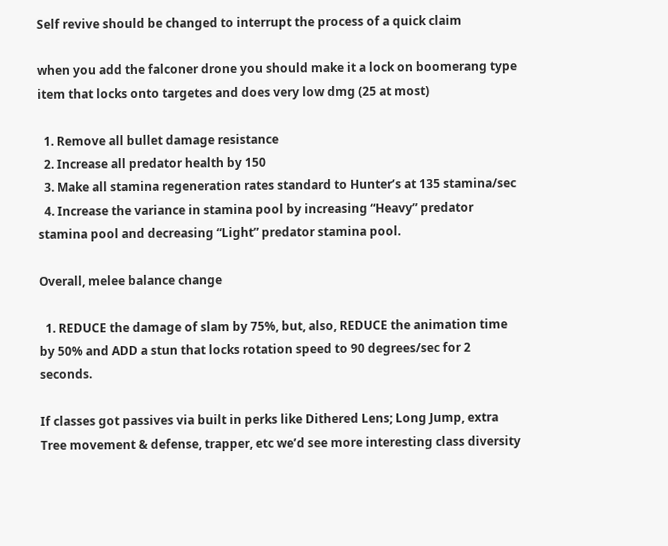Self revive should be changed to interrupt the process of a quick claim

when you add the falconer drone you should make it a lock on boomerang type item that locks onto targetes and does very low dmg (25 at most)

  1. Remove all bullet damage resistance
  2. Increase all predator health by 150
  3. Make all stamina regeneration rates standard to Hunter’s at 135 stamina/sec
  4. Increase the variance in stamina pool by increasing “Heavy” predator stamina pool and decreasing “Light” predator stamina pool.

Overall, melee balance change

  1. REDUCE the damage of slam by 75%, but, also, REDUCE the animation time by 50% and ADD a stun that locks rotation speed to 90 degrees/sec for 2 seconds.

If classes got passives via built in perks like Dithered Lens; Long Jump, extra Tree movement & defense, trapper, etc we’d see more interesting class diversity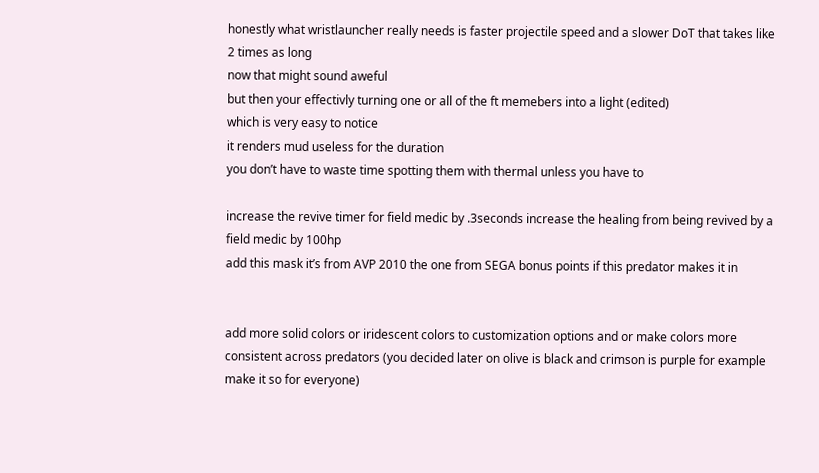honestly what wristlauncher really needs is faster projectile speed and a slower DoT that takes like 2 times as long
now that might sound aweful
but then your effectivly turning one or all of the ft memebers into a light (edited)
which is very easy to notice
it renders mud useless for the duration
you don’t have to waste time spotting them with thermal unless you have to

increase the revive timer for field medic by .3seconds increase the healing from being revived by a field medic by 100hp
add this mask it’s from AVP 2010 the one from SEGA bonus points if this predator makes it in


add more solid colors or iridescent colors to customization options and or make colors more consistent across predators (you decided later on olive is black and crimson is purple for example make it so for everyone)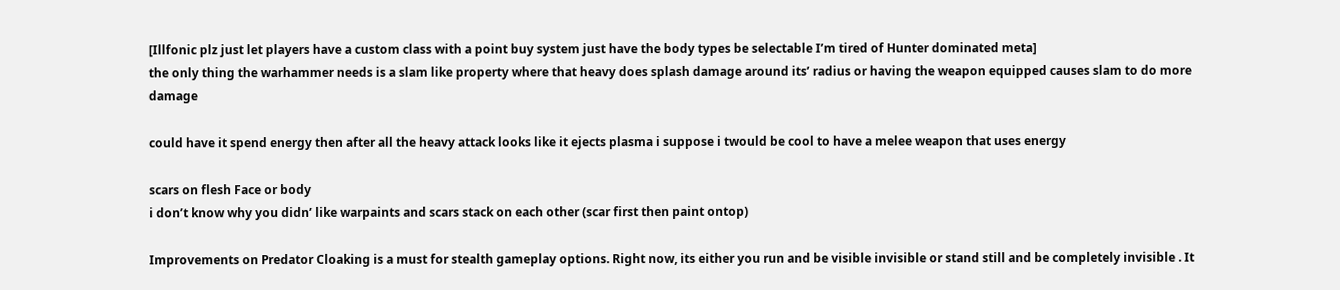[Illfonic plz just let players have a custom class with a point buy system just have the body types be selectable I’m tired of Hunter dominated meta]
the only thing the warhammer needs is a slam like property where that heavy does splash damage around its’ radius or having the weapon equipped causes slam to do more damage

could have it spend energy then after all the heavy attack looks like it ejects plasma i suppose i twould be cool to have a melee weapon that uses energy

scars on flesh Face or body
i don’t know why you didn’ like warpaints and scars stack on each other (scar first then paint ontop)

Improvements on Predator Cloaking is a must for stealth gameplay options. Right now, its either you run and be visible invisible or stand still and be completely invisible . It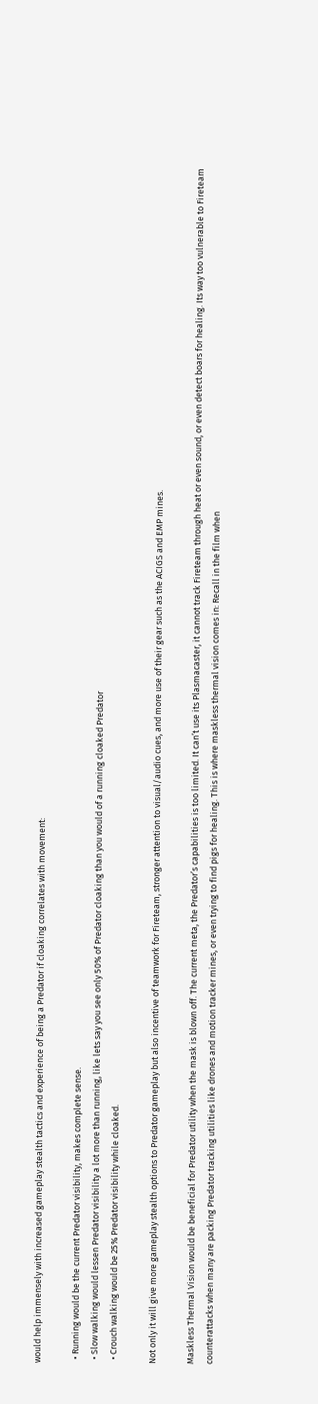would help immensely with increased gameplay stealth tactics and experience of being a Predator if cloaking correlates with movement:

  • Running would be the current Predator visibility, makes complete sense.
  • Slow walking would lessen Predator visibility a lot more than running, like lets say you see only 50% of Predator cloaking than you would of a running cloaked Predator
  • Crouch walking would be 25% Predator visibility while cloaked.

Not only it will give more gameplay stealth options to Predator gameplay but also incentive of teamwork for Fireteam, stronger attention to visual/audio cues, and more use of their gear such as the ACIGS and EMP mines.

Maskless Thermal Vision would be beneficial for Predator utility when the mask is blown off. The current meta, the Predator’s capabilities is too limited. It can’t use its Plasmacaster, it cannot track Fireteam through heat or even sound, or even detect boars for healing. Its way too vulnerable to Fireteam counterattacks when many are packing Predator tracking utilities like drones and motion tracker mines, or even trying to find pigs for healing. This is where maskless thermal vision comes in: Recall in the film when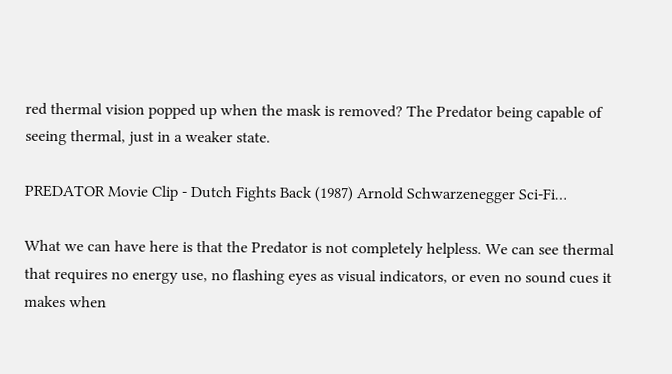red thermal vision popped up when the mask is removed? The Predator being capable of seeing thermal, just in a weaker state.

PREDATOR Movie Clip - Dutch Fights Back (1987) Arnold Schwarzenegger Sci-Fi…

What we can have here is that the Predator is not completely helpless. We can see thermal that requires no energy use, no flashing eyes as visual indicators, or even no sound cues it makes when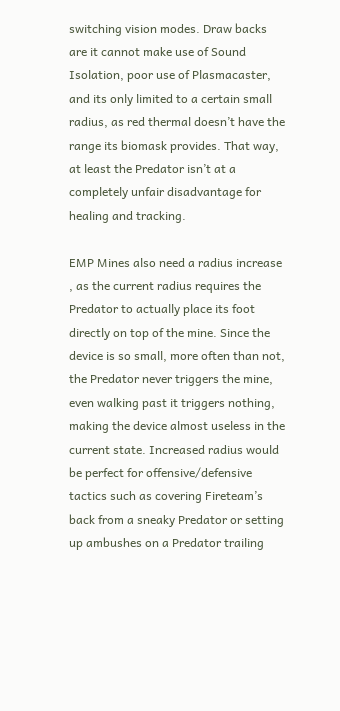switching vision modes. Draw backs are it cannot make use of Sound Isolation, poor use of Plasmacaster, and its only limited to a certain small radius, as red thermal doesn’t have the range its biomask provides. That way, at least the Predator isn’t at a completely unfair disadvantage for healing and tracking.

EMP Mines also need a radius increase , as the current radius requires the Predator to actually place its foot directly on top of the mine. Since the device is so small, more often than not, the Predator never triggers the mine, even walking past it triggers nothing, making the device almost useless in the current state. Increased radius would be perfect for offensive/defensive tactics such as covering Fireteam’s back from a sneaky Predator or setting up ambushes on a Predator trailing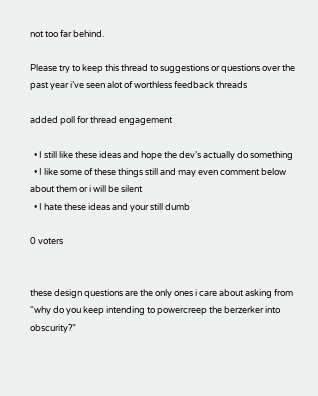not too far behind.

Please try to keep this thread to suggestions or questions over the past year i’ve seen alot of worthless feedback threads

added poll for thread engagement

  • I still like these ideas and hope the dev’s actually do something
  • I like some of these things still and may even comment below about them or i will be silent
  • I hate these ideas and your still dumb

0 voters


these design questions are the only ones i care about asking from “why do you keep intending to powercreep the berzerker into obscurity?”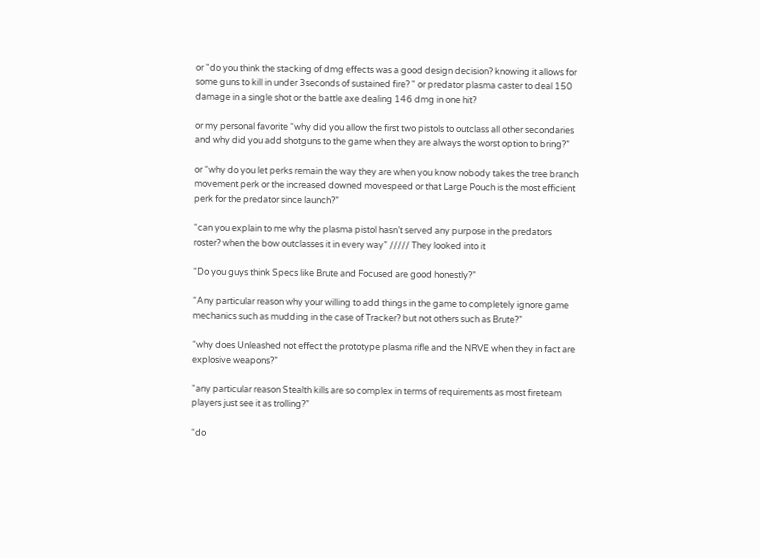or "do you think the stacking of dmg effects was a good design decision? knowing it allows for some guns to kill in under 3seconds of sustained fire? " or predator plasma caster to deal 150 damage in a single shot or the battle axe dealing 146 dmg in one hit?

or my personal favorite “why did you allow the first two pistols to outclass all other secondaries and why did you add shotguns to the game when they are always the worst option to bring?”

or “why do you let perks remain the way they are when you know nobody takes the tree branch movement perk or the increased downed movespeed or that Large Pouch is the most efficient perk for the predator since launch?”

“can you explain to me why the plasma pistol hasn’t served any purpose in the predators roster? when the bow outclasses it in every way” ///// They looked into it

“Do you guys think Specs like Brute and Focused are good honestly?”

“Any particular reason why your willing to add things in the game to completely ignore game mechanics such as mudding in the case of Tracker? but not others such as Brute?”

“why does Unleashed not effect the prototype plasma rifle and the NRVE when they in fact are explosive weapons?”

“any particular reason Stealth kills are so complex in terms of requirements as most fireteam players just see it as trolling?”

“do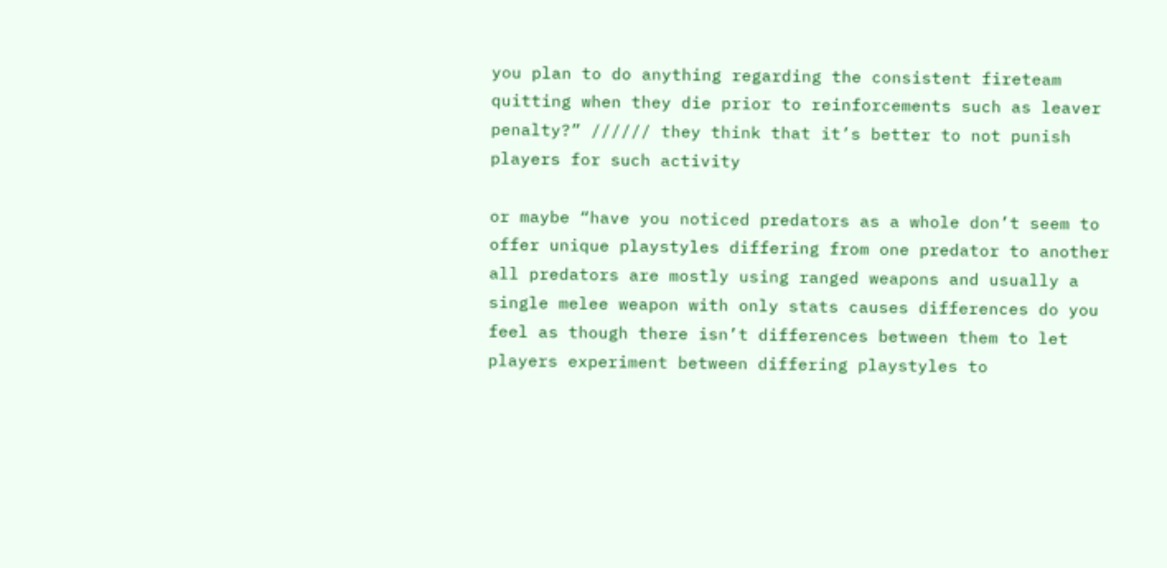you plan to do anything regarding the consistent fireteam quitting when they die prior to reinforcements such as leaver penalty?” ////// they think that it’s better to not punish players for such activity

or maybe “have you noticed predators as a whole don’t seem to offer unique playstyles differing from one predator to another all predators are mostly using ranged weapons and usually a single melee weapon with only stats causes differences do you feel as though there isn’t differences between them to let players experiment between differing playstyles to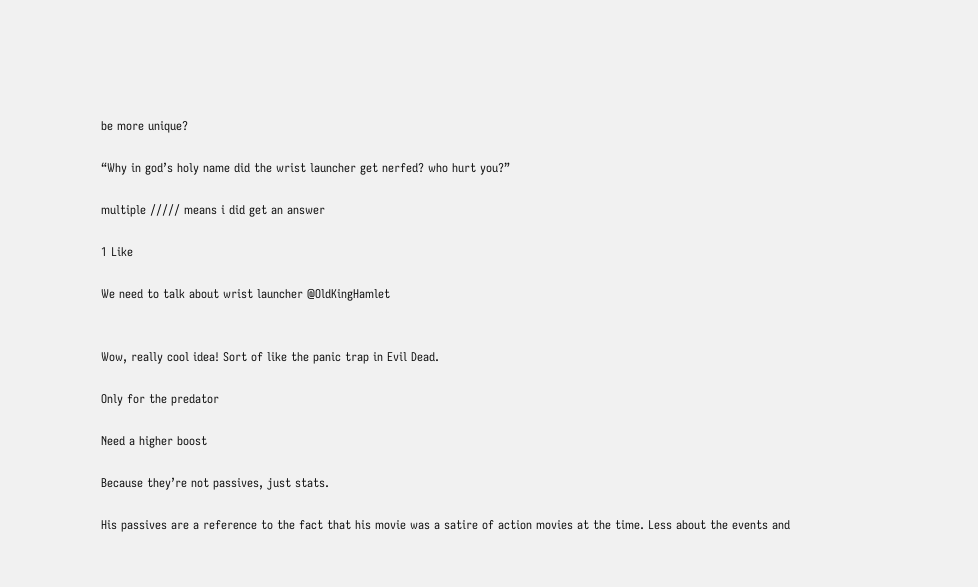be more unique?

“Why in god’s holy name did the wrist launcher get nerfed? who hurt you?”

multiple ///// means i did get an answer

1 Like

We need to talk about wrist launcher @OldKingHamlet


Wow, really cool idea! Sort of like the panic trap in Evil Dead.

Only for the predator

Need a higher boost

Because they’re not passives, just stats.

His passives are a reference to the fact that his movie was a satire of action movies at the time. Less about the events and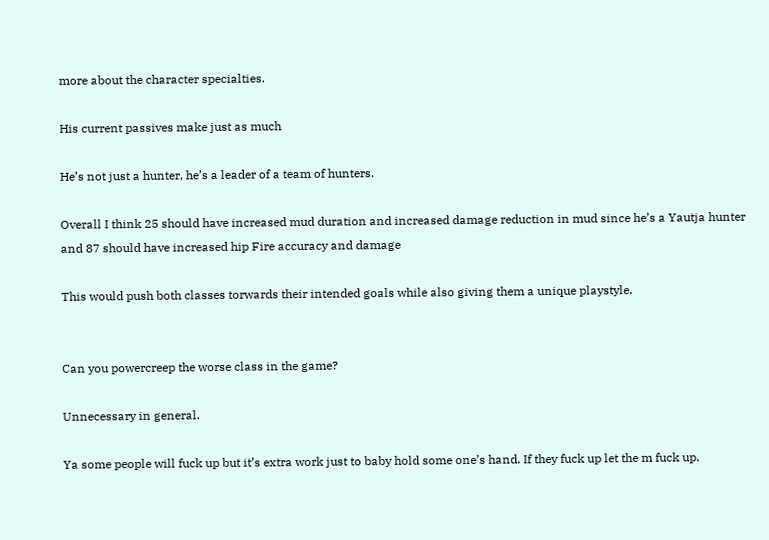more about the character specialties.

His current passives make just as much

He’s not just a hunter, he’s a leader of a team of hunters.

Overall I think 25 should have increased mud duration and increased damage reduction in mud since he’s a Yautja hunter and 87 should have increased hip Fire accuracy and damage

This would push both classes torwards their intended goals while also giving them a unique playstyle.


Can you powercreep the worse class in the game?

Unnecessary in general.

Ya some people will fuck up but it’s extra work just to baby hold some one’s hand. If they fuck up let the m fuck up.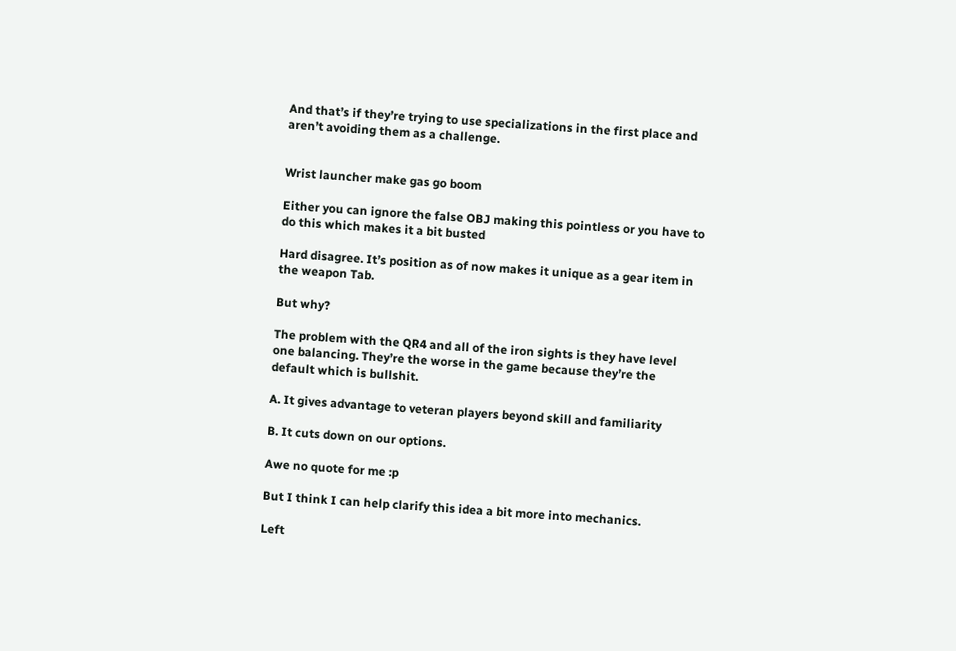And that’s if they’re trying to use specializations in the first place and aren’t avoiding them as a challenge.


Wrist launcher make gas go boom

Either you can ignore the false OBJ making this pointless or you have to do this which makes it a bit busted

Hard disagree. It’s position as of now makes it unique as a gear item in the weapon Tab.

But why?

The problem with the QR4 and all of the iron sights is they have level one balancing. They’re the worse in the game because they’re the default which is bullshit.

A. It gives advantage to veteran players beyond skill and familiarity

B. It cuts down on our options.

Awe no quote for me :p

But I think I can help clarify this idea a bit more into mechanics.

Left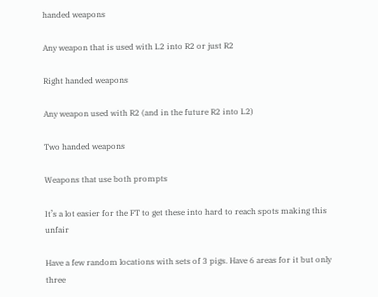handed weapons

Any weapon that is used with L2 into R2 or just R2

Right handed weapons

Any weapon used with R2 (and in the future R2 into L2)

Two handed weapons

Weapons that use both prompts

It’s a lot easier for the FT to get these into hard to reach spots making this unfair

Have a few random locations with sets of 3 pigs. Have 6 areas for it but only three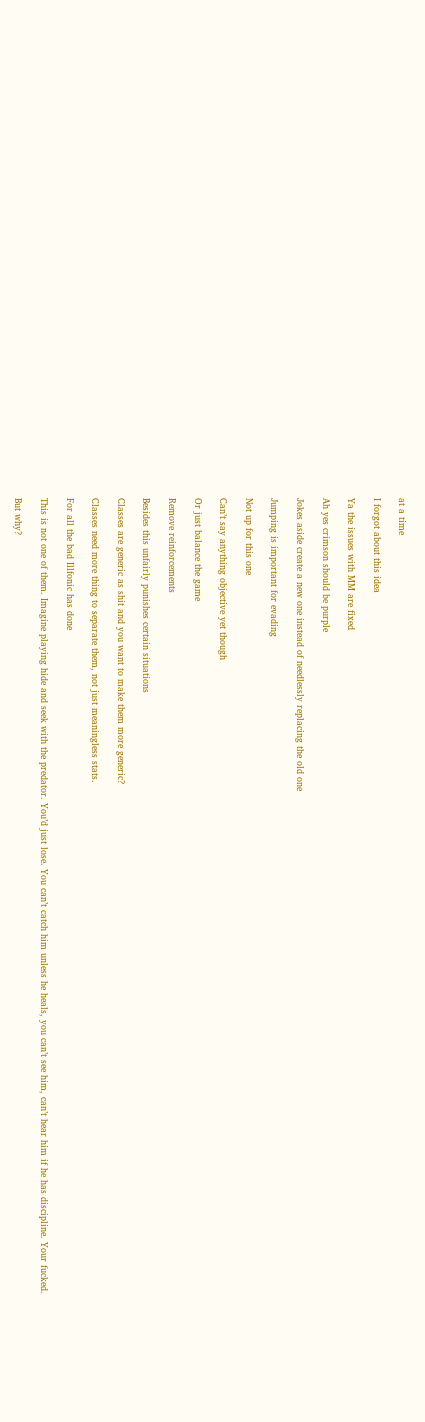at a time

I forgot about this idea

Ya the issues with MM are fixed

Ah yes crimson should be purple

Jokes aside create a new one instead of needlessly replacing the old one

Jumping is important for evading

Not up for this one

Can’t say anything objective yet though

Or just balance the game

Remove reinforcements

Besides this unfairly punishes certain situations

Classes are generic as shit and you want to make them more generic?

Classes need more thing to separate them, not just meaningless stats.

For all the bad Illfonic has done

This is not one of them. Imagine playing hide and seek with the predator. You’d just lose. You can’t catch him unless he heals, you can’t see him, can’t hear him if he has discipline. Your fucked.

But why?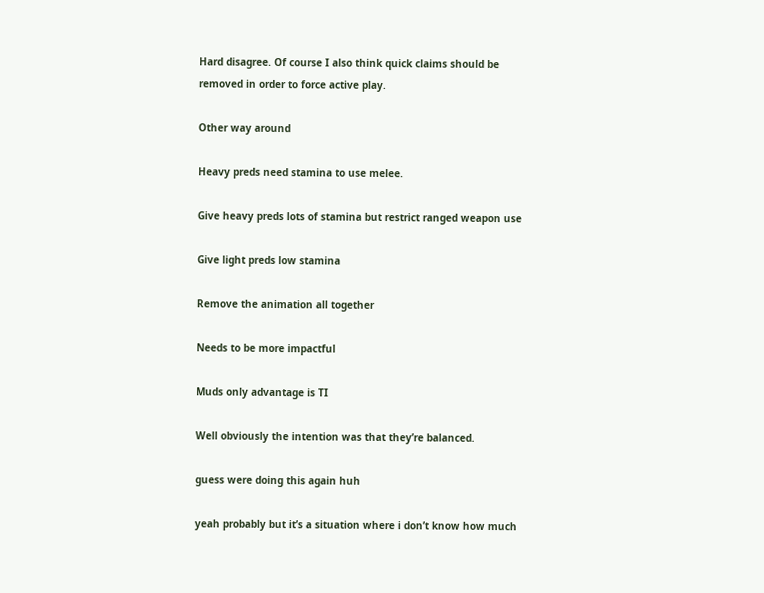Hard disagree. Of course I also think quick claims should be removed in order to force active play.

Other way around

Heavy preds need stamina to use melee.

Give heavy preds lots of stamina but restrict ranged weapon use

Give light preds low stamina

Remove the animation all together

Needs to be more impactful

Muds only advantage is TI

Well obviously the intention was that they’re balanced.

guess were doing this again huh

yeah probably but it’s a situation where i don’t know how much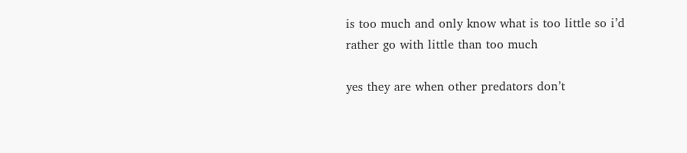is too much and only know what is too little so i’d rather go with little than too much

yes they are when other predators don’t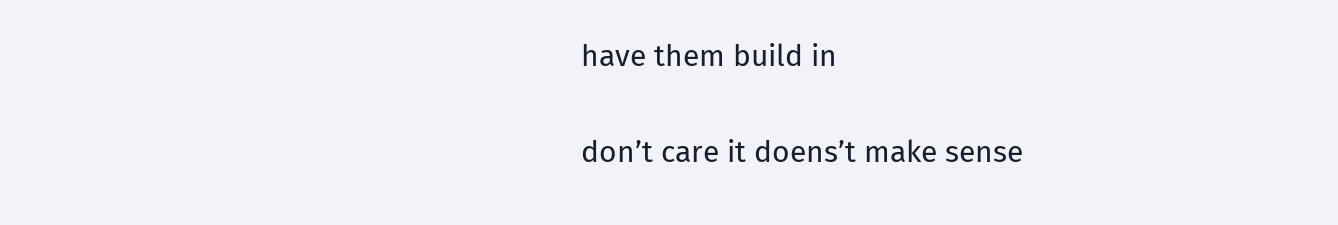have them build in

don’t care it doens’t make sense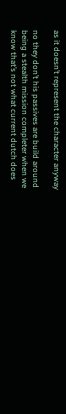as it doesn’t represent the character anyway

no they don’t his passives are build around being a stealth mission completer when we know that’s not what current dutch does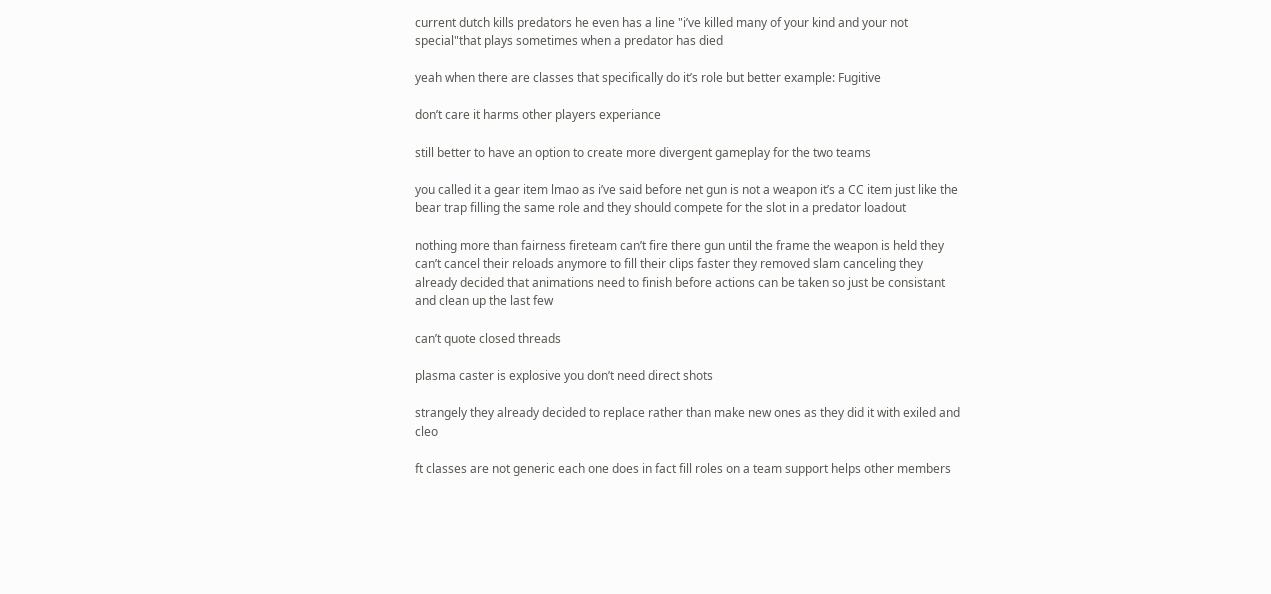current dutch kills predators he even has a line "i’ve killed many of your kind and your not special"that plays sometimes when a predator has died

yeah when there are classes that specifically do it’s role but better example: Fugitive

don’t care it harms other players experiance

still better to have an option to create more divergent gameplay for the two teams

you called it a gear item lmao as i’ve said before net gun is not a weapon it’s a CC item just like the bear trap filling the same role and they should compete for the slot in a predator loadout

nothing more than fairness fireteam can’t fire there gun until the frame the weapon is held they can’t cancel their reloads anymore to fill their clips faster they removed slam canceling they already decided that animations need to finish before actions can be taken so just be consistant and clean up the last few

can’t quote closed threads

plasma caster is explosive you don’t need direct shots

strangely they already decided to replace rather than make new ones as they did it with exiled and cleo

ft classes are not generic each one does in fact fill roles on a team support helps other members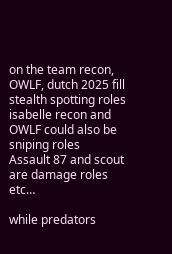on the team recon, OWLF, dutch 2025 fill stealth spotting roles isabelle recon and OWLF could also be sniping roles
Assault 87 and scout are damage roles etc…

while predators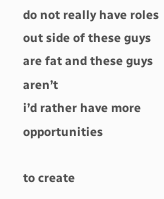do not really have roles out side of these guys are fat and these guys aren’t
i’d rather have more opportunities

to create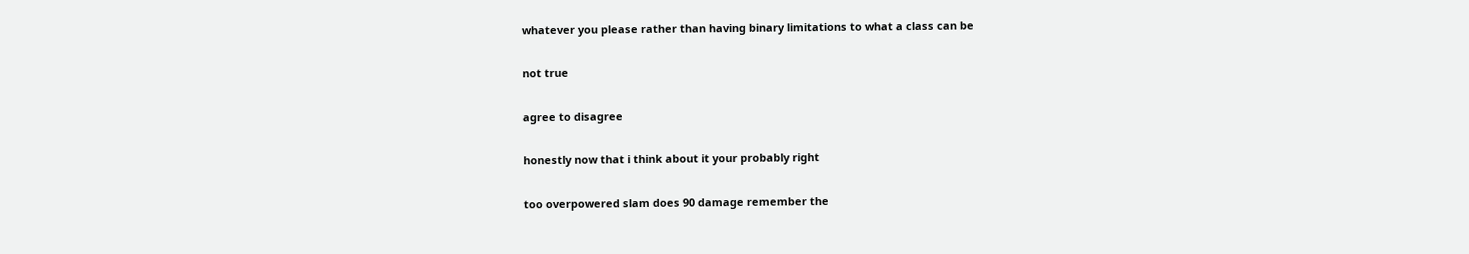whatever you please rather than having binary limitations to what a class can be

not true

agree to disagree

honestly now that i think about it your probably right

too overpowered slam does 90 damage remember the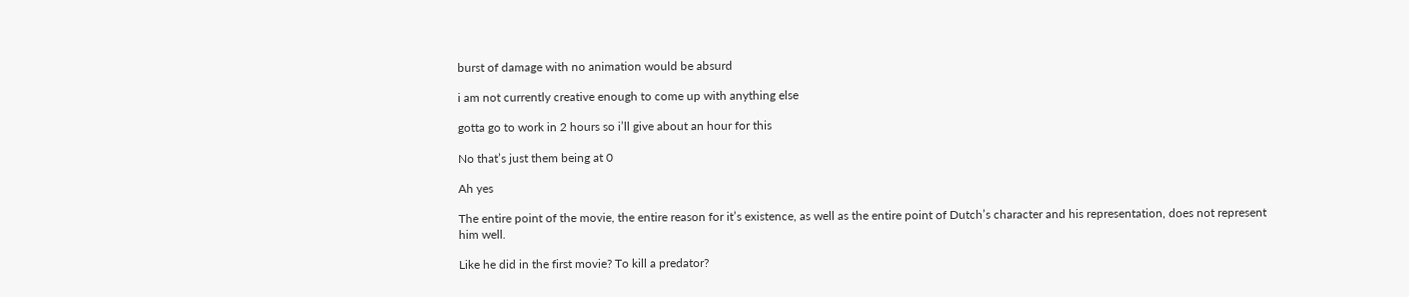burst of damage with no animation would be absurd

i am not currently creative enough to come up with anything else

gotta go to work in 2 hours so i’ll give about an hour for this

No that’s just them being at 0

Ah yes

The entire point of the movie, the entire reason for it’s existence, as well as the entire point of Dutch’s character and his representation, does not represent him well.

Like he did in the first movie? To kill a predator?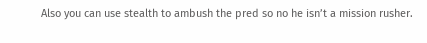Also you can use stealth to ambush the pred so no he isn’t a mission rusher.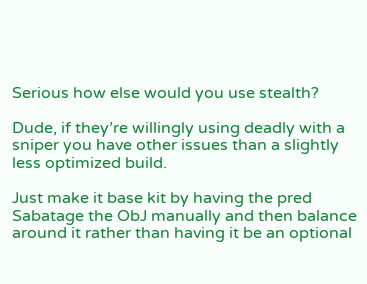Serious how else would you use stealth?

Dude, if they’re willingly using deadly with a sniper you have other issues than a slightly less optimized build.

Just make it base kit by having the pred Sabatage the ObJ manually and then balance around it rather than having it be an optional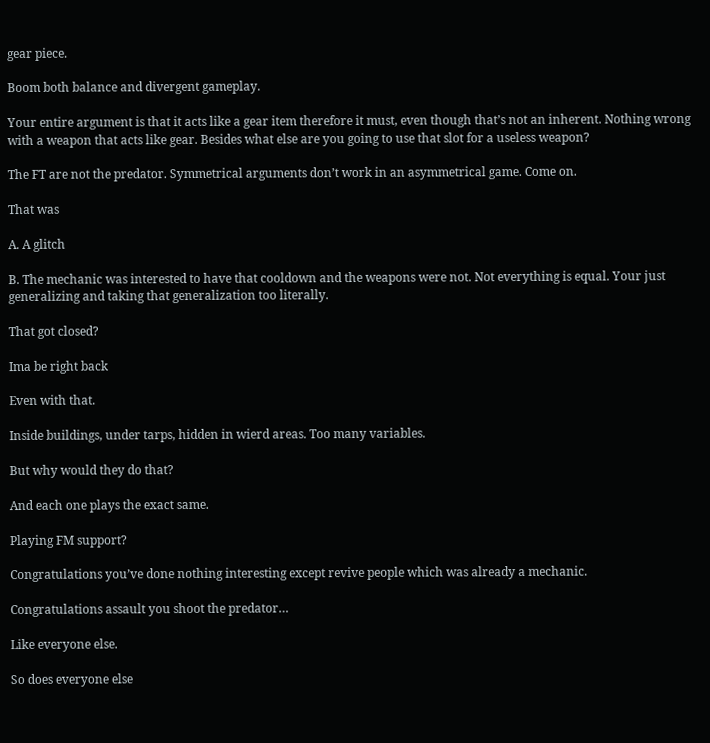gear piece.

Boom both balance and divergent gameplay.

Your entire argument is that it acts like a gear item therefore it must, even though that’s not an inherent. Nothing wrong with a weapon that acts like gear. Besides what else are you going to use that slot for a useless weapon?

The FT are not the predator. Symmetrical arguments don’t work in an asymmetrical game. Come on.

That was

A. A glitch

B. The mechanic was interested to have that cooldown and the weapons were not. Not everything is equal. Your just generalizing and taking that generalization too literally.

That got closed?

Ima be right back

Even with that.

Inside buildings, under tarps, hidden in wierd areas. Too many variables.

But why would they do that?

And each one plays the exact same.

Playing FM support?

Congratulations you’ve done nothing interesting except revive people which was already a mechanic.

Congratulations assault you shoot the predator…

Like everyone else.

So does everyone else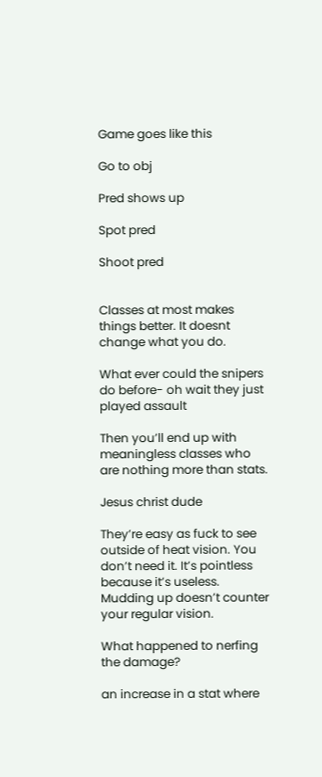Game goes like this

Go to obj

Pred shows up

Spot pred

Shoot pred


Classes at most makes things better. It doesnt change what you do.

What ever could the snipers do before- oh wait they just played assault

Then you’ll end up with meaningless classes who are nothing more than stats.

Jesus christ dude

They’re easy as fuck to see outside of heat vision. You don’t need it. It’s pointless because it’s useless. Mudding up doesn’t counter your regular vision.

What happened to nerfing the damage?

an increase in a stat where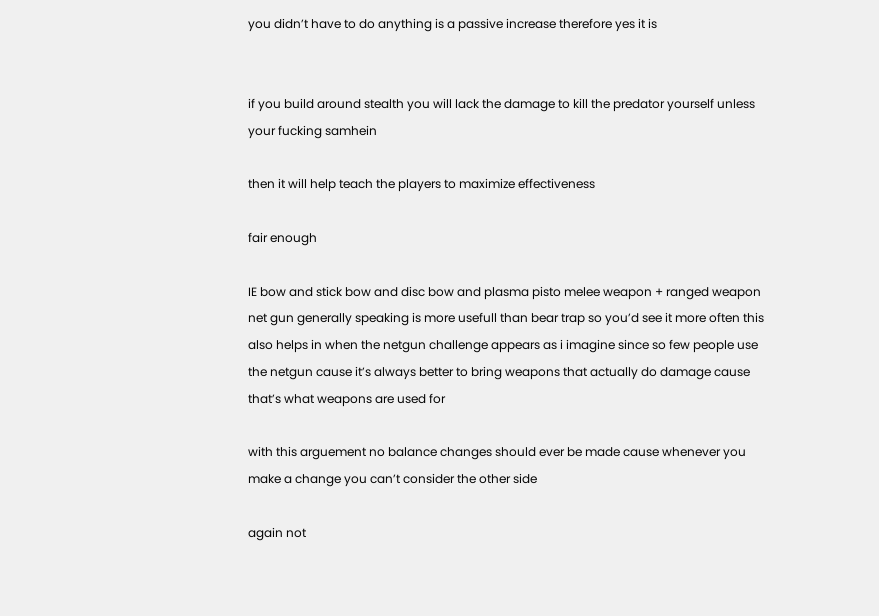you didn’t have to do anything is a passive increase therefore yes it is


if you build around stealth you will lack the damage to kill the predator yourself unless your fucking samhein

then it will help teach the players to maximize effectiveness

fair enough

IE bow and stick bow and disc bow and plasma pisto melee weapon + ranged weapon net gun generally speaking is more usefull than bear trap so you’d see it more often this also helps in when the netgun challenge appears as i imagine since so few people use the netgun cause it’s always better to bring weapons that actually do damage cause that’s what weapons are used for

with this arguement no balance changes should ever be made cause whenever you make a change you can’t consider the other side

again not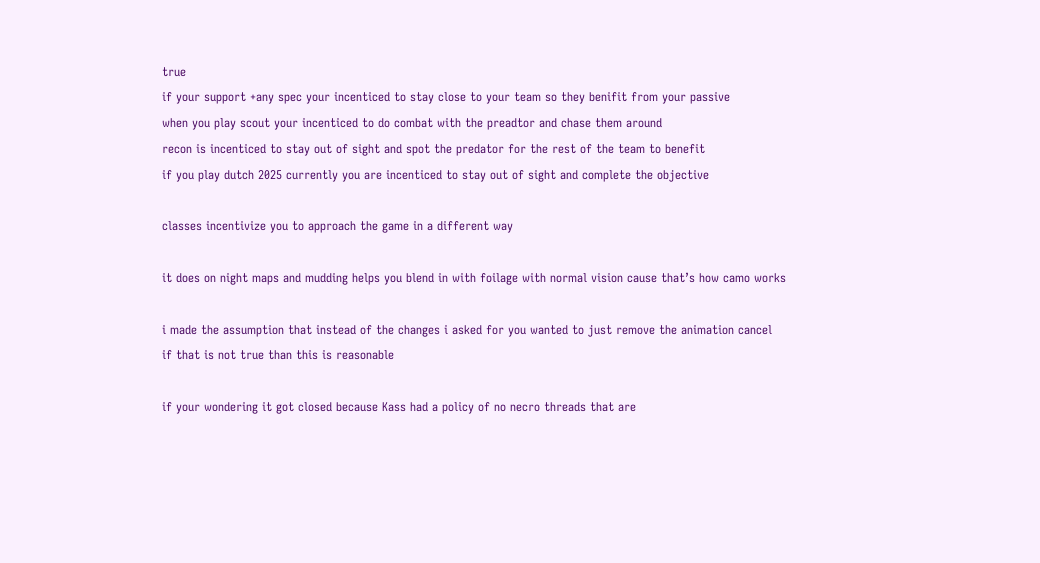true
if your support +any spec your incenticed to stay close to your team so they benifit from your passive
when you play scout your incenticed to do combat with the preadtor and chase them around
recon is incenticed to stay out of sight and spot the predator for the rest of the team to benefit
if you play dutch 2025 currently you are incenticed to stay out of sight and complete the objective

classes incentivize you to approach the game in a different way

it does on night maps and mudding helps you blend in with foilage with normal vision cause that’s how camo works

i made the assumption that instead of the changes i asked for you wanted to just remove the animation cancel
if that is not true than this is reasonable

if your wondering it got closed because Kass had a policy of no necro threads that are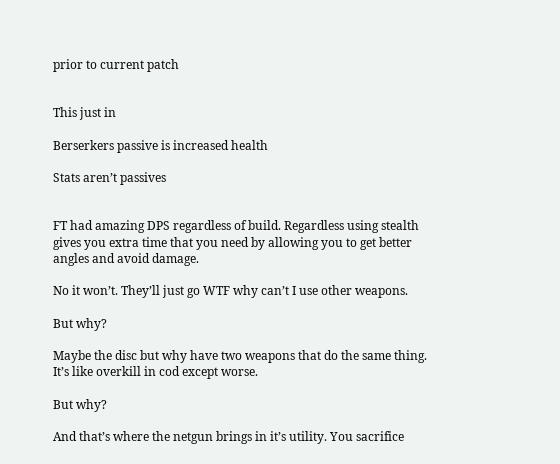prior to current patch


This just in

Berserkers passive is increased health

Stats aren’t passives


FT had amazing DPS regardless of build. Regardless using stealth gives you extra time that you need by allowing you to get better angles and avoid damage.

No it won’t. They’ll just go WTF why can’t I use other weapons.

But why?

Maybe the disc but why have two weapons that do the same thing. It’s like overkill in cod except worse.

But why?

And that’s where the netgun brings in it’s utility. You sacrifice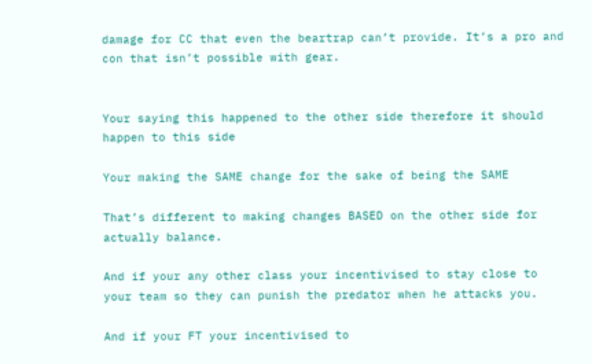damage for CC that even the beartrap can’t provide. It’s a pro and con that isn’t possible with gear.


Your saying this happened to the other side therefore it should happen to this side

Your making the SAME change for the sake of being the SAME

That’s different to making changes BASED on the other side for actually balance.

And if your any other class your incentivised to stay close to your team so they can punish the predator when he attacks you.

And if your FT your incentivised to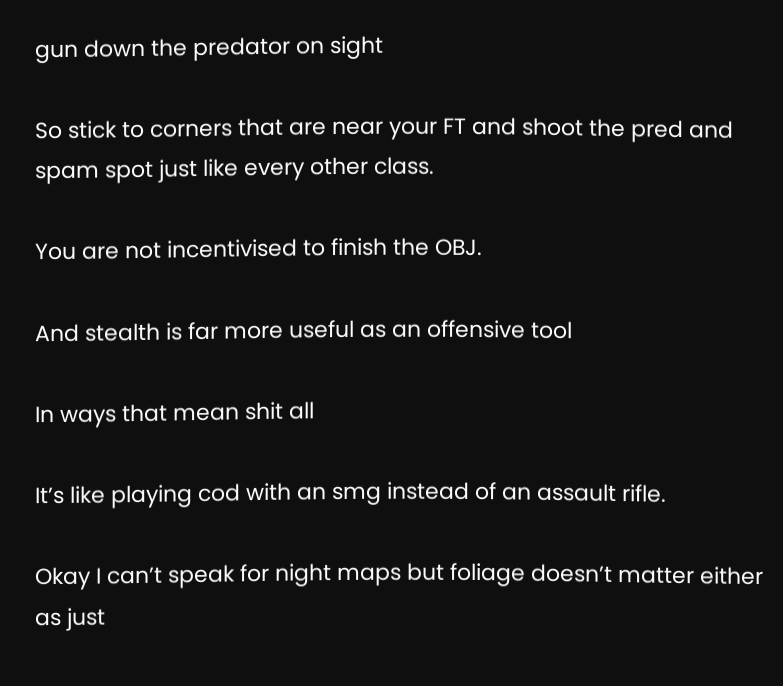gun down the predator on sight

So stick to corners that are near your FT and shoot the pred and spam spot just like every other class.

You are not incentivised to finish the OBJ.

And stealth is far more useful as an offensive tool

In ways that mean shit all

It’s like playing cod with an smg instead of an assault rifle.

Okay I can’t speak for night maps but foliage doesn’t matter either as just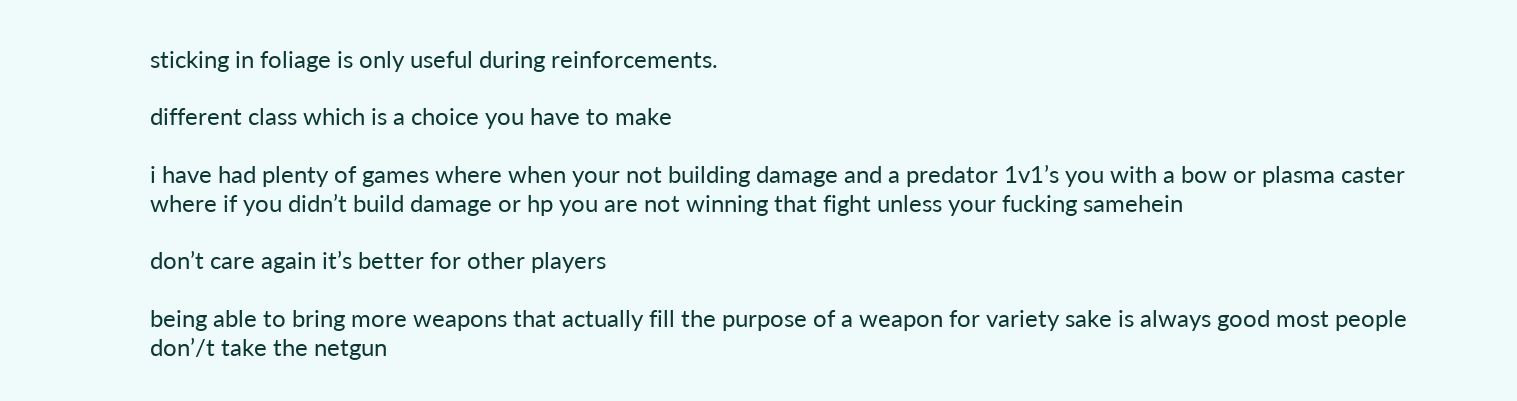sticking in foliage is only useful during reinforcements.

different class which is a choice you have to make

i have had plenty of games where when your not building damage and a predator 1v1’s you with a bow or plasma caster where if you didn’t build damage or hp you are not winning that fight unless your fucking samehein

don’t care again it’s better for other players

being able to bring more weapons that actually fill the purpose of a weapon for variety sake is always good most people don’/t take the netgun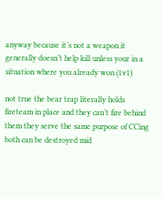anyway because it’s not a weapon it generally doesn’t help kill unless your in a situation where you already won (1v1)

not true the bear trap literally holds fireteam in place and they can’t fire behind them they serve the same purpose of CCing both can be destroyed mid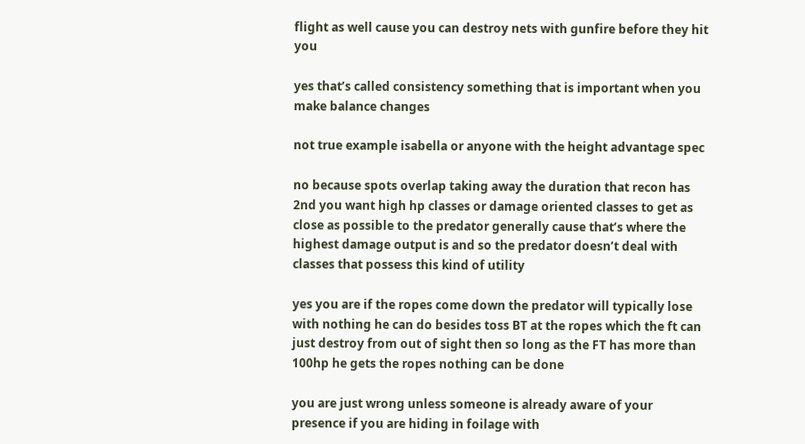flight as well cause you can destroy nets with gunfire before they hit you

yes that’s called consistency something that is important when you make balance changes

not true example isabella or anyone with the height advantage spec

no because spots overlap taking away the duration that recon has 2nd you want high hp classes or damage oriented classes to get as close as possible to the predator generally cause that’s where the highest damage output is and so the predator doesn’t deal with classes that possess this kind of utility

yes you are if the ropes come down the predator will typically lose with nothing he can do besides toss BT at the ropes which the ft can just destroy from out of sight then so long as the FT has more than 100hp he gets the ropes nothing can be done

you are just wrong unless someone is already aware of your presence if you are hiding in foilage with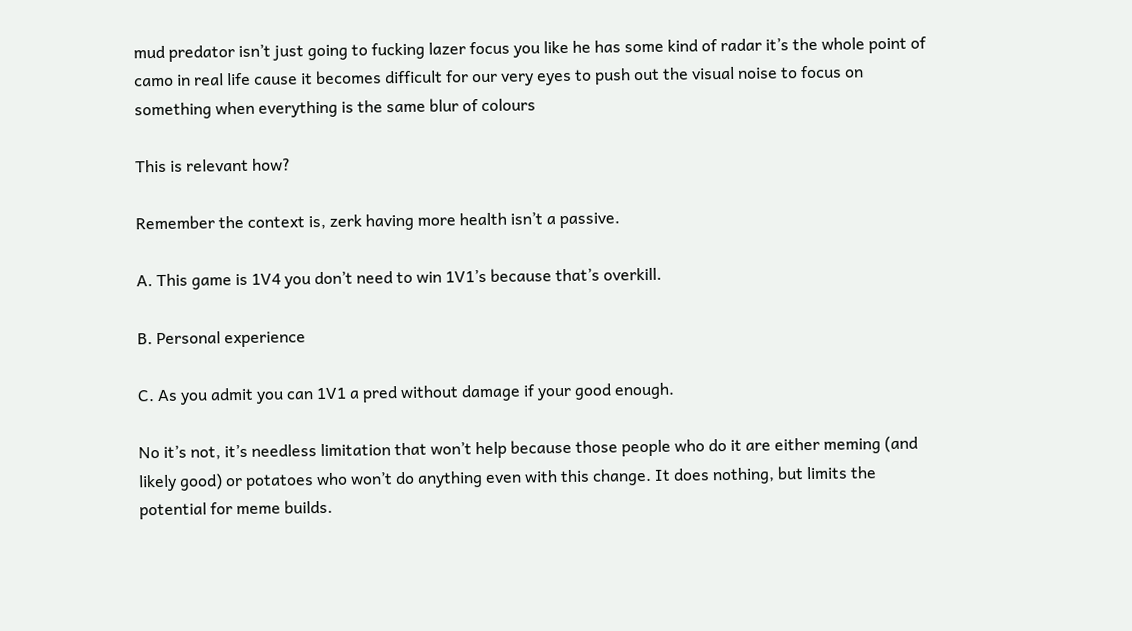mud predator isn’t just going to fucking lazer focus you like he has some kind of radar it’s the whole point of camo in real life cause it becomes difficult for our very eyes to push out the visual noise to focus on something when everything is the same blur of colours

This is relevant how?

Remember the context is, zerk having more health isn’t a passive.

A. This game is 1V4 you don’t need to win 1V1’s because that’s overkill.

B. Personal experience

C. As you admit you can 1V1 a pred without damage if your good enough.

No it’s not, it’s needless limitation that won’t help because those people who do it are either meming (and likely good) or potatoes who won’t do anything even with this change. It does nothing, but limits the potential for meme builds.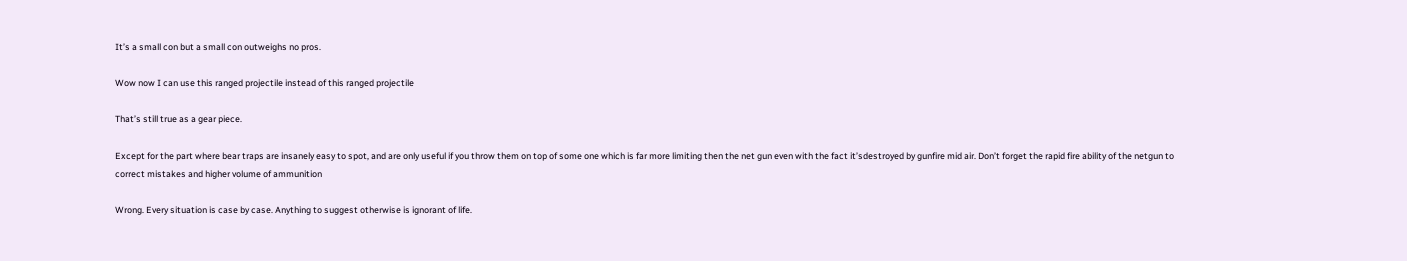It’s a small con but a small con outweighs no pros.

Wow now I can use this ranged projectile instead of this ranged projectile

That’s still true as a gear piece.

Except for the part where bear traps are insanely easy to spot, and are only useful if you throw them on top of some one which is far more limiting then the net gun even with the fact it’sdestroyed by gunfire mid air. Don’t forget the rapid fire ability of the netgun to correct mistakes and higher volume of ammunition

Wrong. Every situation is case by case. Anything to suggest otherwise is ignorant of life.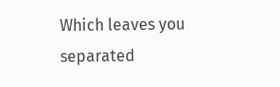Which leaves you separated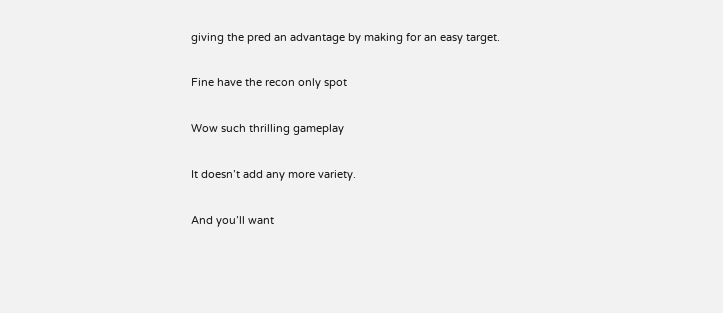giving the pred an advantage by making for an easy target.

Fine have the recon only spot

Wow such thrilling gameplay

It doesn’t add any more variety.

And you’ll want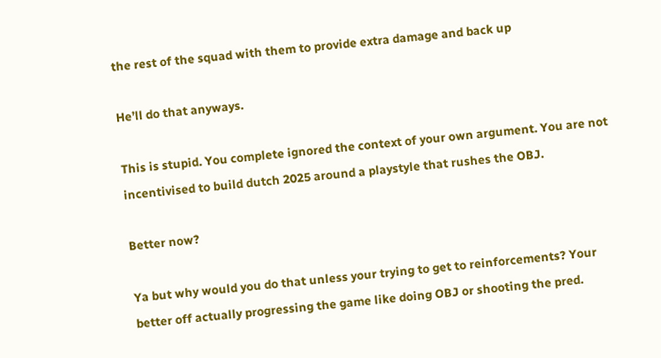the rest of the squad with them to provide extra damage and back up

He’ll do that anyways.

This is stupid. You complete ignored the context of your own argument. You are not incentivised to build dutch 2025 around a playstyle that rushes the OBJ.

Better now?

Ya but why would you do that unless your trying to get to reinforcements? Your better off actually progressing the game like doing OBJ or shooting the pred.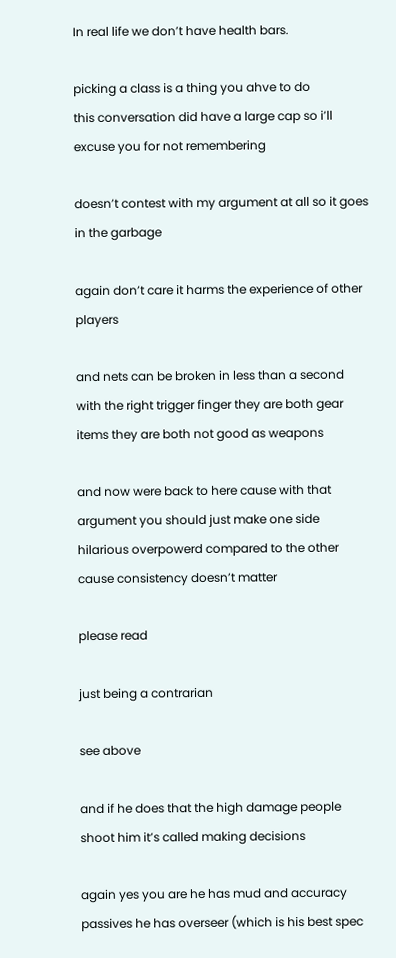In real life we don’t have health bars.

picking a class is a thing you ahve to do
this conversation did have a large cap so i’ll excuse you for not remembering

doesn’t contest with my argument at all so it goes in the garbage

again don’t care it harms the experience of other players

and nets can be broken in less than a second with the right trigger finger they are both gear items they are both not good as weapons

and now were back to here cause with that argument you should just make one side hilarious overpowerd compared to the other cause consistency doesn’t matter

please read

just being a contrarian

see above

and if he does that the high damage people shoot him it’s called making decisions

again yes you are he has mud and accuracy passives he has overseer (which is his best spec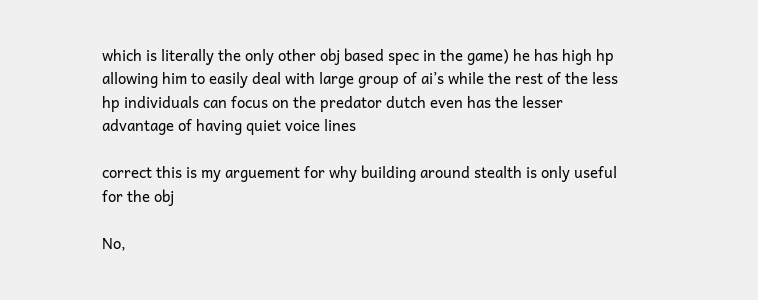which is literally the only other obj based spec in the game) he has high hp allowing him to easily deal with large group of ai’s while the rest of the less hp individuals can focus on the predator dutch even has the lesser advantage of having quiet voice lines

correct this is my arguement for why building around stealth is only useful for the obj

No,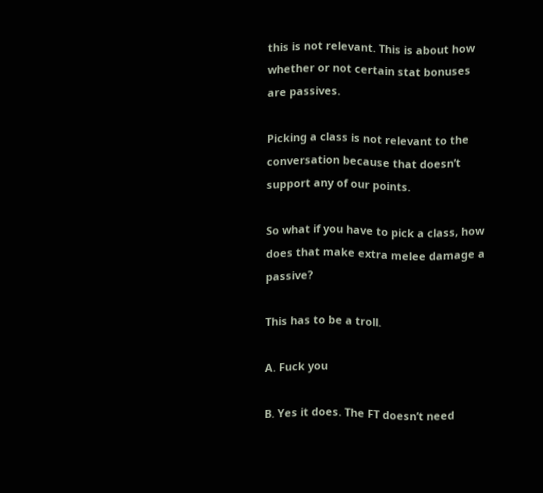this is not relevant. This is about how whether or not certain stat bonuses are passives.

Picking a class is not relevant to the conversation because that doesn’t support any of our points.

So what if you have to pick a class, how does that make extra melee damage a passive?

This has to be a troll.

A. Fuck you

B. Yes it does. The FT doesn’t need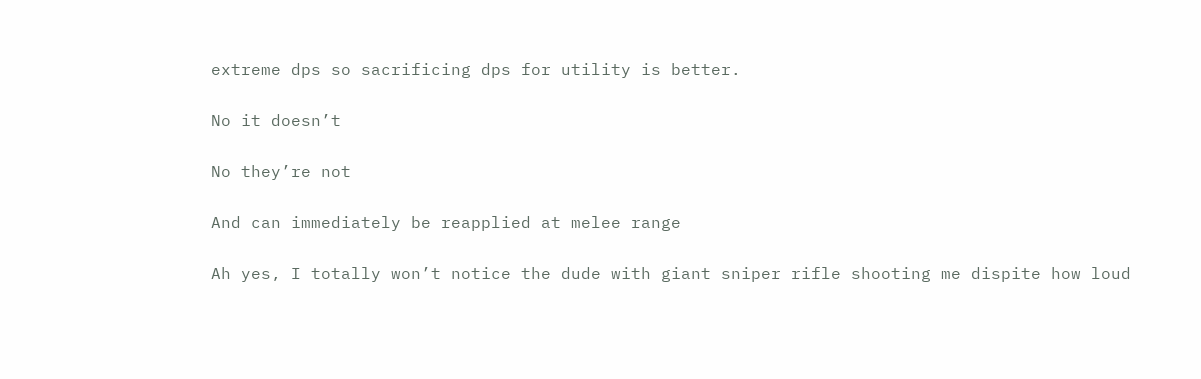extreme dps so sacrificing dps for utility is better.

No it doesn’t

No they’re not

And can immediately be reapplied at melee range

Ah yes, I totally won’t notice the dude with giant sniper rifle shooting me dispite how loud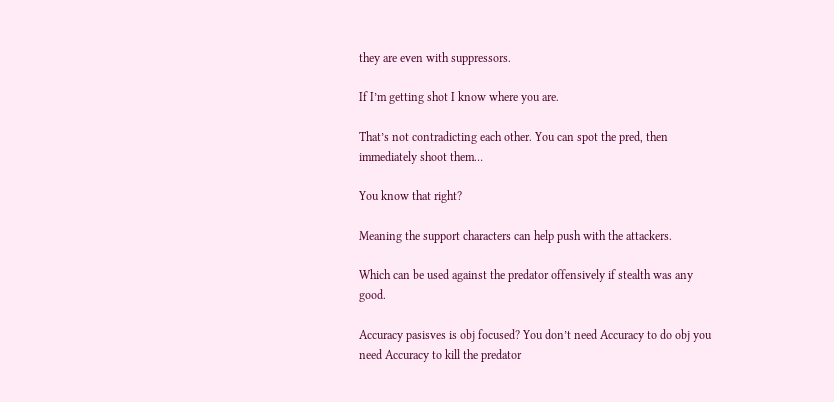they are even with suppressors.

If I’m getting shot I know where you are.

That’s not contradicting each other. You can spot the pred, then immediately shoot them…

You know that right?

Meaning the support characters can help push with the attackers.

Which can be used against the predator offensively if stealth was any good.

Accuracy pasisves is obj focused? You don’t need Accuracy to do obj you need Accuracy to kill the predator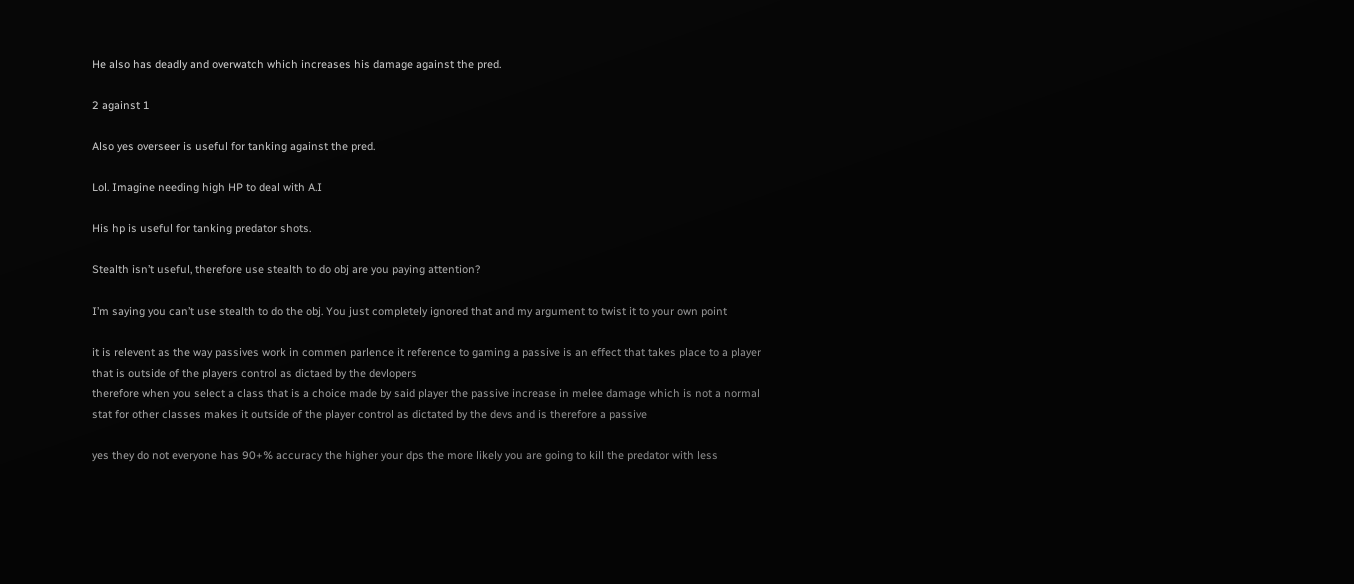He also has deadly and overwatch which increases his damage against the pred.

2 against 1

Also yes overseer is useful for tanking against the pred.

Lol. Imagine needing high HP to deal with A.I

His hp is useful for tanking predator shots.

Stealth isn’t useful, therefore use stealth to do obj are you paying attention?

I’m saying you can’t use stealth to do the obj. You just completely ignored that and my argument to twist it to your own point

it is relevent as the way passives work in commen parlence it reference to gaming a passive is an effect that takes place to a player that is outside of the players control as dictaed by the devlopers
therefore when you select a class that is a choice made by said player the passive increase in melee damage which is not a normal stat for other classes makes it outside of the player control as dictated by the devs and is therefore a passive

yes they do not everyone has 90+% accuracy the higher your dps the more likely you are going to kill the predator with less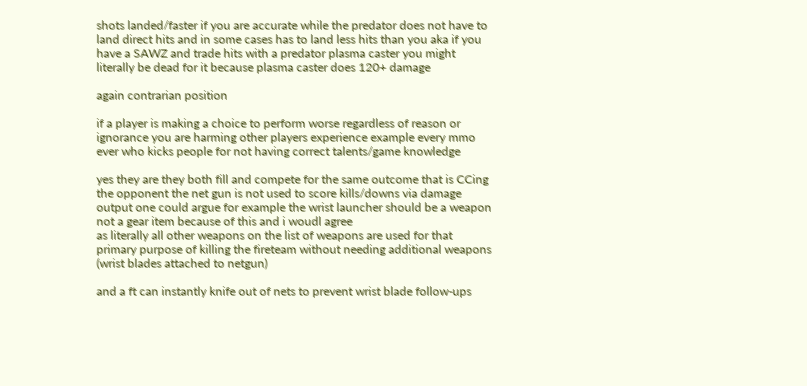shots landed/faster if you are accurate while the predator does not have to land direct hits and in some cases has to land less hits than you aka if you have a SAWZ and trade hits with a predator plasma caster you might literally be dead for it because plasma caster does 120+ damage

again contrarian position

if a player is making a choice to perform worse regardless of reason or ignorance you are harming other players experience example every mmo ever who kicks people for not having correct talents/game knowledge

yes they are they both fill and compete for the same outcome that is CCing the opponent the net gun is not used to score kills/downs via damage output one could argue for example the wrist launcher should be a weapon not a gear item because of this and i woudl agree
as literally all other weapons on the list of weapons are used for that primary purpose of killing the fireteam without needing additional weapons (wrist blades attached to netgun)

and a ft can instantly knife out of nets to prevent wrist blade follow-ups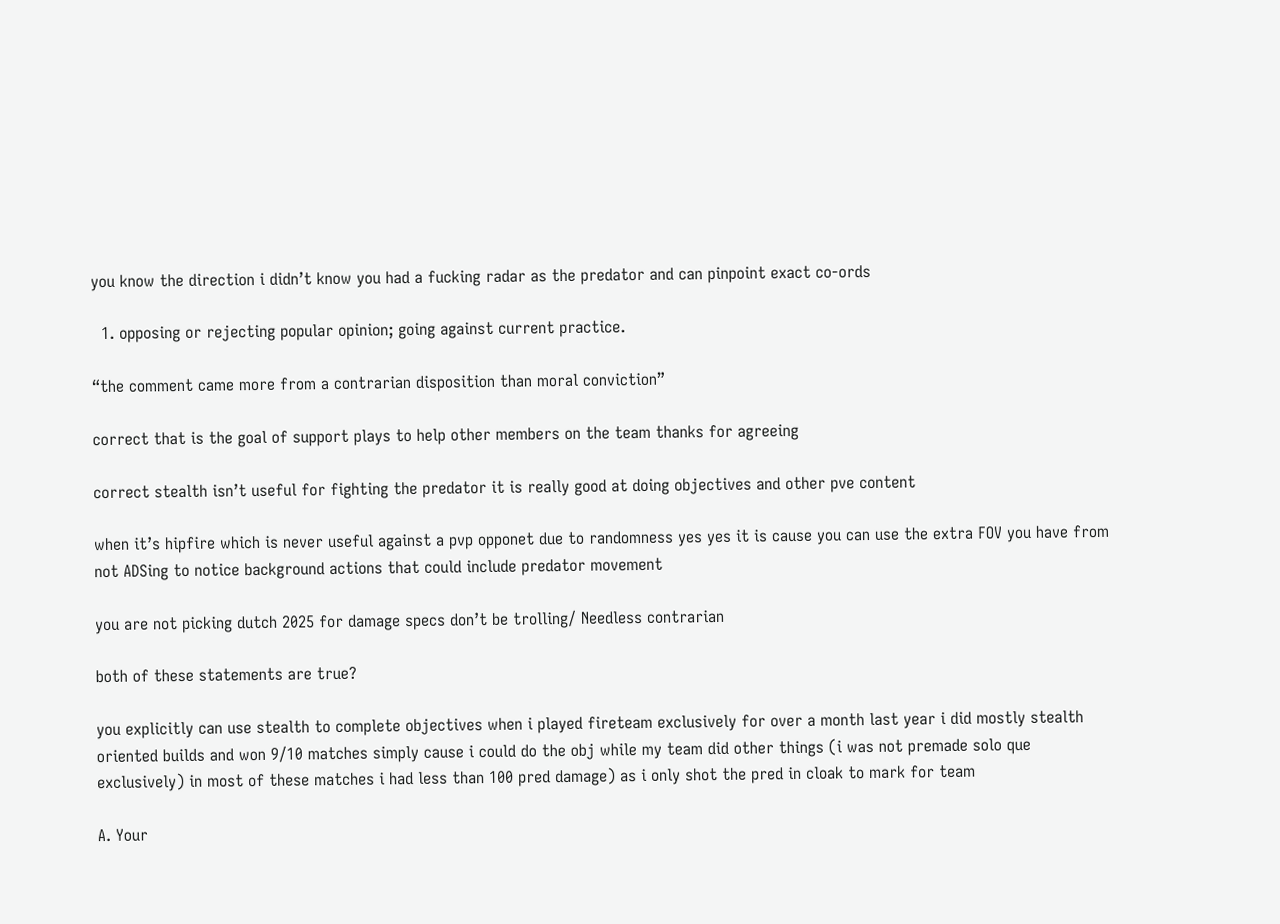you know the direction i didn’t know you had a fucking radar as the predator and can pinpoint exact co-ords

  1. opposing or rejecting popular opinion; going against current practice.

“the comment came more from a contrarian disposition than moral conviction”

correct that is the goal of support plays to help other members on the team thanks for agreeing

correct stealth isn’t useful for fighting the predator it is really good at doing objectives and other pve content

when it’s hipfire which is never useful against a pvp opponet due to randomness yes yes it is cause you can use the extra FOV you have from not ADSing to notice background actions that could include predator movement

you are not picking dutch 2025 for damage specs don’t be trolling/ Needless contrarian

both of these statements are true?

you explicitly can use stealth to complete objectives when i played fireteam exclusively for over a month last year i did mostly stealth oriented builds and won 9/10 matches simply cause i could do the obj while my team did other things (i was not premade solo que exclusively) in most of these matches i had less than 100 pred damage) as i only shot the pred in cloak to mark for team

A. Your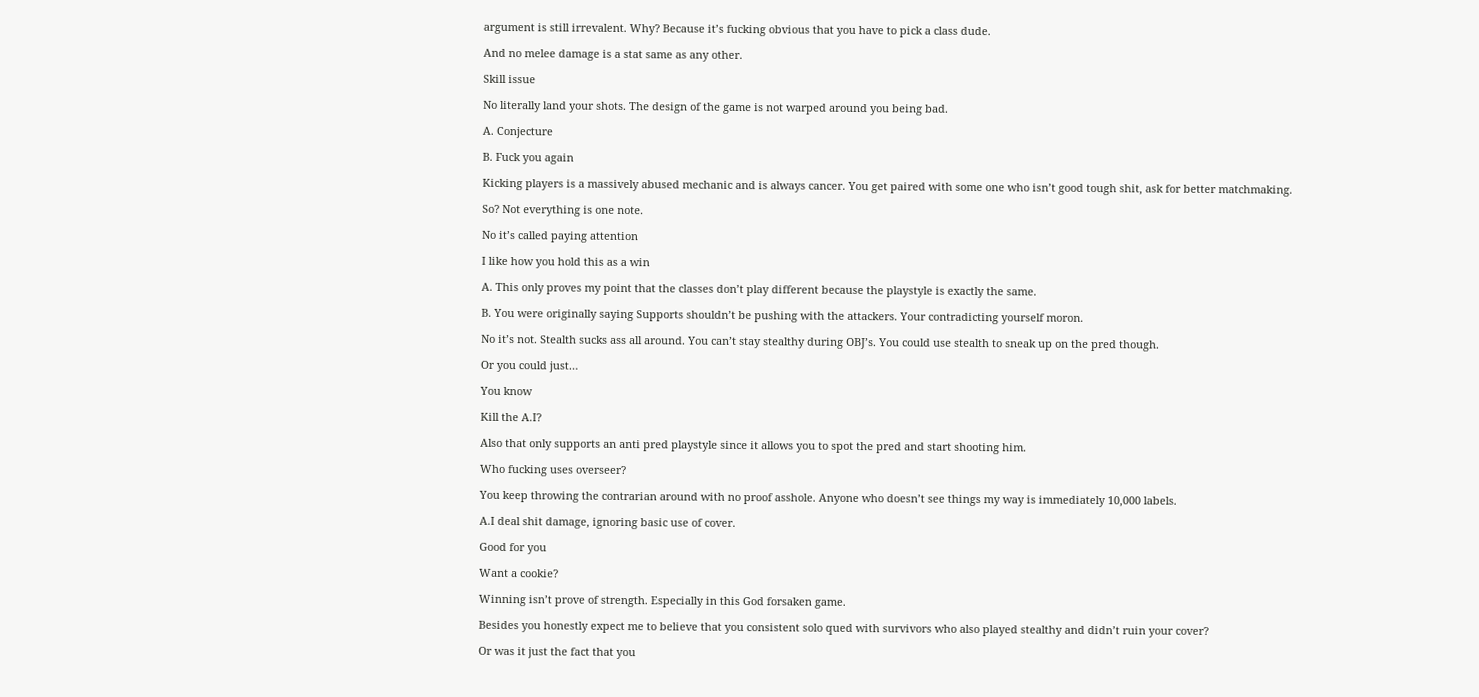argument is still irrevalent. Why? Because it’s fucking obvious that you have to pick a class dude.

And no melee damage is a stat same as any other.

Skill issue

No literally land your shots. The design of the game is not warped around you being bad.

A. Conjecture

B. Fuck you again

Kicking players is a massively abused mechanic and is always cancer. You get paired with some one who isn’t good tough shit, ask for better matchmaking.

So? Not everything is one note.

No it’s called paying attention

I like how you hold this as a win

A. This only proves my point that the classes don’t play different because the playstyle is exactly the same.

B. You were originally saying Supports shouldn’t be pushing with the attackers. Your contradicting yourself moron.

No it’s not. Stealth sucks ass all around. You can’t stay stealthy during OBJ’s. You could use stealth to sneak up on the pred though.

Or you could just…

You know

Kill the A.I?

Also that only supports an anti pred playstyle since it allows you to spot the pred and start shooting him.

Who fucking uses overseer?

You keep throwing the contrarian around with no proof asshole. Anyone who doesn’t see things my way is immediately 10,000 labels.

A.I deal shit damage, ignoring basic use of cover.

Good for you

Want a cookie?

Winning isn’t prove of strength. Especially in this God forsaken game.

Besides you honestly expect me to believe that you consistent solo qued with survivors who also played stealthy and didn’t ruin your cover?

Or was it just the fact that you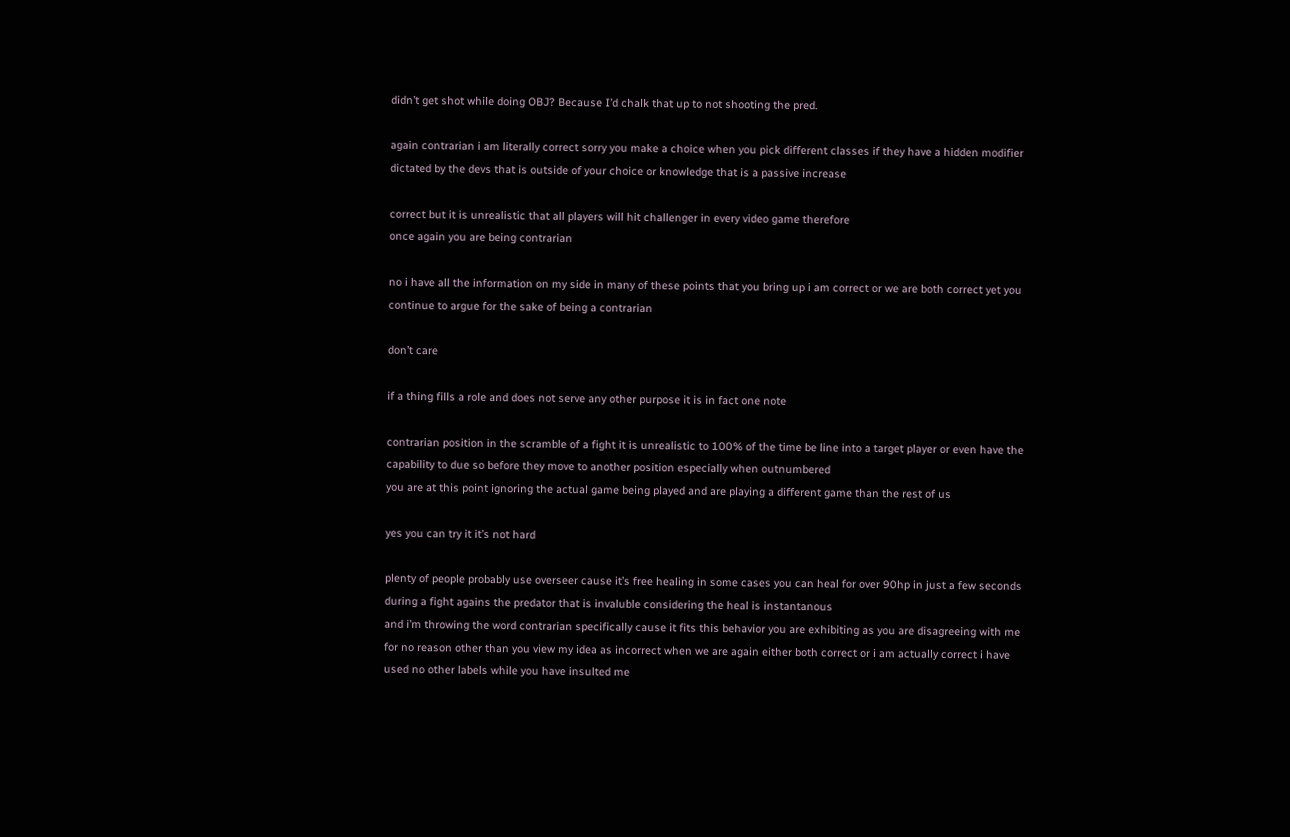didn’t get shot while doing OBJ? Because I’d chalk that up to not shooting the pred.

again contrarian i am literally correct sorry you make a choice when you pick different classes if they have a hidden modifier dictated by the devs that is outside of your choice or knowledge that is a passive increase

correct but it is unrealistic that all players will hit challenger in every video game therefore
once again you are being contrarian

no i have all the information on my side in many of these points that you bring up i am correct or we are both correct yet you continue to argue for the sake of being a contrarian

don’t care

if a thing fills a role and does not serve any other purpose it is in fact one note

contrarian position in the scramble of a fight it is unrealistic to 100% of the time be line into a target player or even have the capability to due so before they move to another position especially when outnumbered
you are at this point ignoring the actual game being played and are playing a different game than the rest of us

yes you can try it it’s not hard

plenty of people probably use overseer cause it’s free healing in some cases you can heal for over 90hp in just a few seconds during a fight agains the predator that is invaluble considering the heal is instantanous
and i’m throwing the word contrarian specifically cause it fits this behavior you are exhibiting as you are disagreeing with me for no reason other than you view my idea as incorrect when we are again either both correct or i am actually correct i have used no other labels while you have insulted me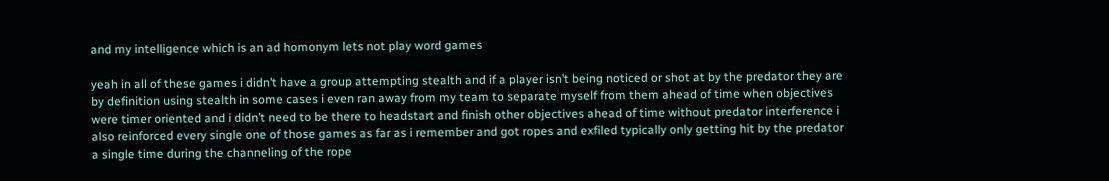and my intelligence which is an ad homonym lets not play word games

yeah in all of these games i didn’t have a group attempting stealth and if a player isn’t being noticed or shot at by the predator they are by definition using stealth in some cases i even ran away from my team to separate myself from them ahead of time when objectives were timer oriented and i didn’t need to be there to headstart and finish other objectives ahead of time without predator interference i also reinforced every single one of those games as far as i remember and got ropes and exfiled typically only getting hit by the predator a single time during the channeling of the rope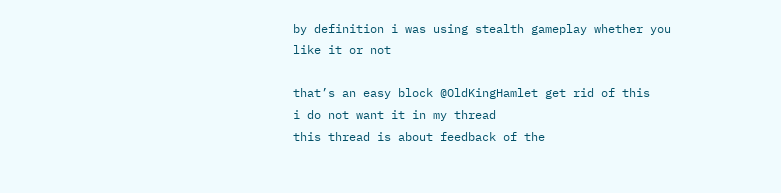by definition i was using stealth gameplay whether you like it or not

that’s an easy block @OldKingHamlet get rid of this
i do not want it in my thread
this thread is about feedback of the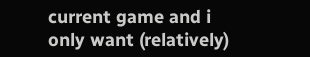current game and i only want (relatively)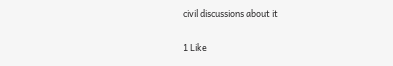civil discussions about it

1 Like